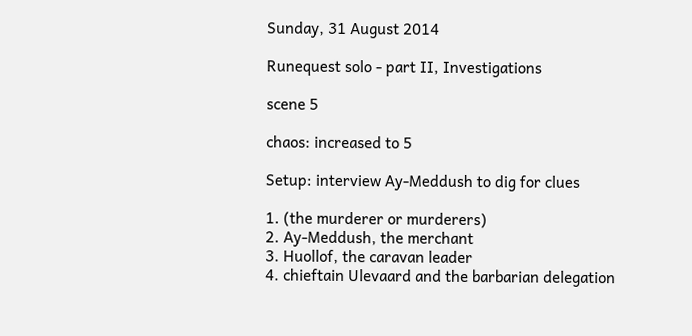Sunday, 31 August 2014

Runequest solo - part II, Investigations

scene 5

chaos: increased to 5

Setup: interview Ay-Meddush to dig for clues

1. (the murderer or murderers)
2. Ay-Meddush, the merchant
3. Huollof, the caravan leader
4. chieftain Ulevaard and the barbarian delegation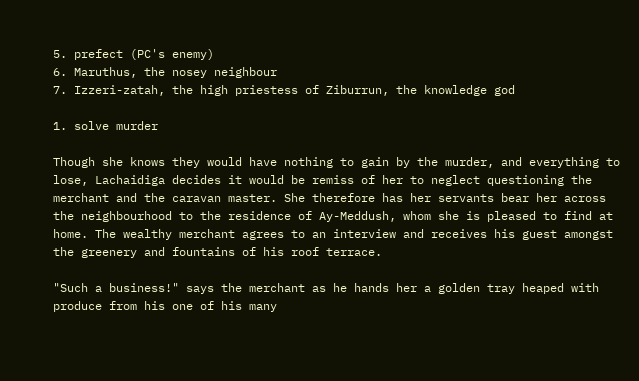5. prefect (PC's enemy)
6. Maruthus, the nosey neighbour
7. Izzeri-zatah, the high priestess of Ziburrun, the knowledge god

1. solve murder

Though she knows they would have nothing to gain by the murder, and everything to lose, Lachaidiga decides it would be remiss of her to neglect questioning the merchant and the caravan master. She therefore has her servants bear her across the neighbourhood to the residence of Ay-Meddush, whom she is pleased to find at home. The wealthy merchant agrees to an interview and receives his guest amongst the greenery and fountains of his roof terrace.

"Such a business!" says the merchant as he hands her a golden tray heaped with produce from his one of his many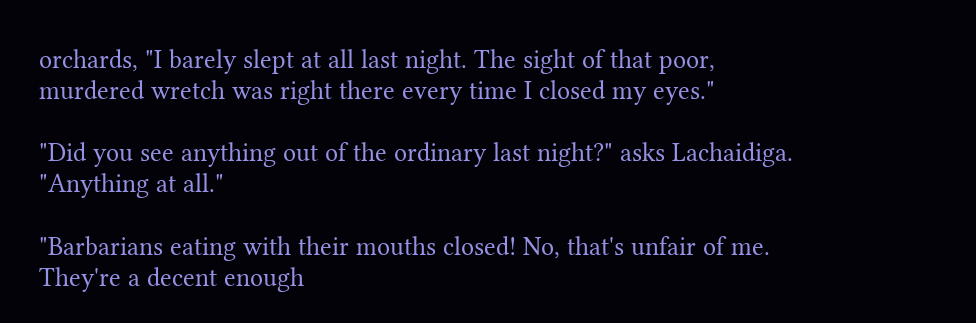orchards, "I barely slept at all last night. The sight of that poor, murdered wretch was right there every time I closed my eyes."

"Did you see anything out of the ordinary last night?" asks Lachaidiga. "Anything at all."

"Barbarians eating with their mouths closed! No, that's unfair of me. They're a decent enough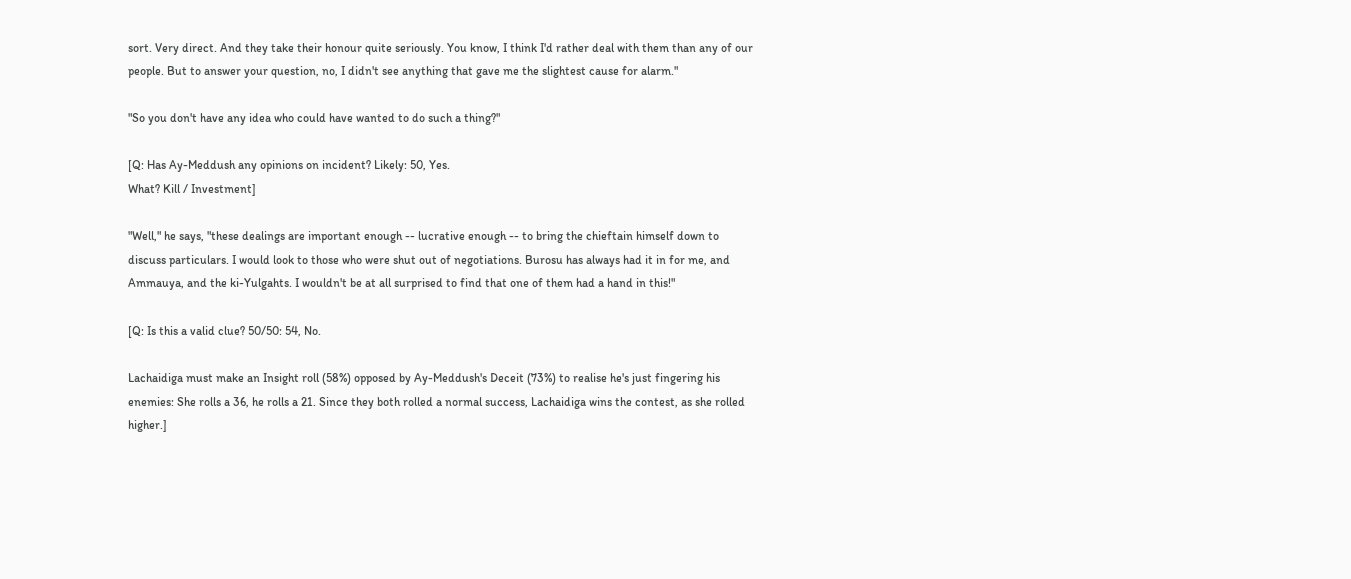sort. Very direct. And they take their honour quite seriously. You know, I think I'd rather deal with them than any of our people. But to answer your question, no, I didn't see anything that gave me the slightest cause for alarm."

"So you don't have any idea who could have wanted to do such a thing?"

[Q: Has Ay-Meddush any opinions on incident? Likely: 50, Yes.
What? Kill / Investment]

"Well," he says, "these dealings are important enough -- lucrative enough -- to bring the chieftain himself down to discuss particulars. I would look to those who were shut out of negotiations. Burosu has always had it in for me, and Ammauya, and the ki-Yulgahts. I wouldn't be at all surprised to find that one of them had a hand in this!"

[Q: Is this a valid clue? 50/50: 54, No.

Lachaidiga must make an Insight roll (58%) opposed by Ay-Meddush's Deceit (73%) to realise he's just fingering his enemies: She rolls a 36, he rolls a 21. Since they both rolled a normal success, Lachaidiga wins the contest, as she rolled higher.]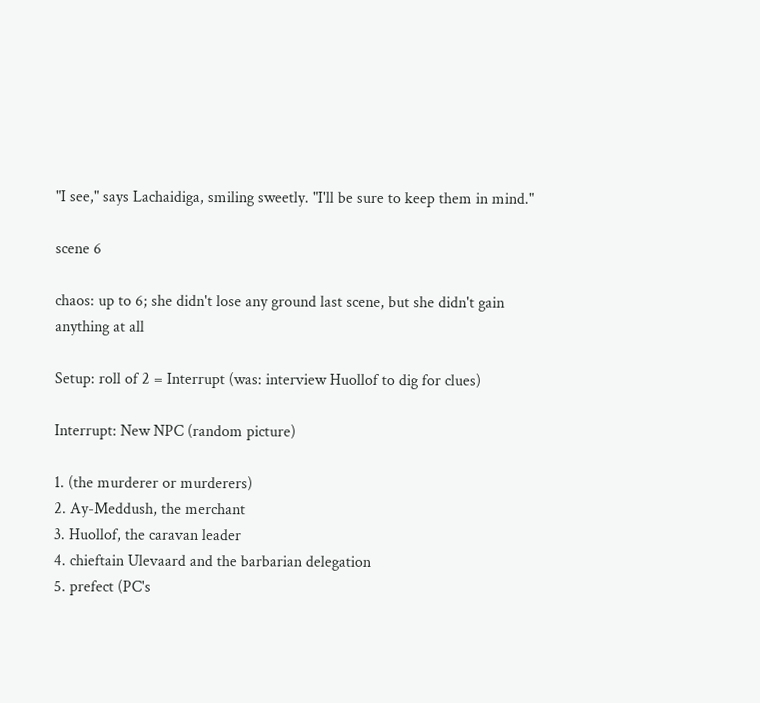"I see," says Lachaidiga, smiling sweetly. "I'll be sure to keep them in mind."

scene 6

chaos: up to 6; she didn't lose any ground last scene, but she didn't gain anything at all

Setup: roll of 2 = Interrupt (was: interview Huollof to dig for clues)

Interrupt: New NPC (random picture)

1. (the murderer or murderers)
2. Ay-Meddush, the merchant
3. Huollof, the caravan leader
4. chieftain Ulevaard and the barbarian delegation
5. prefect (PC's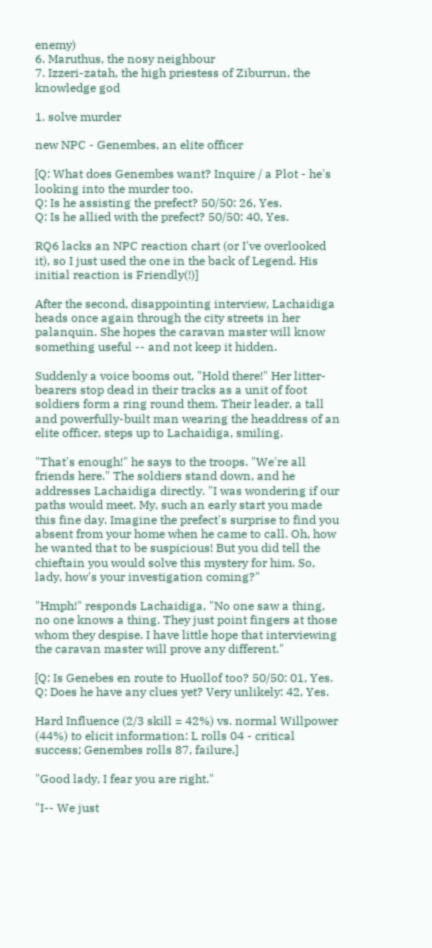enemy)
6. Maruthus, the nosy neighbour
7. Izzeri-zatah, the high priestess of Ziburrun, the knowledge god

1. solve murder

new NPC - Genembes, an elite officer

[Q: What does Genembes want? Inquire / a Plot - he's looking into the murder too.
Q: Is he assisting the prefect? 50/50: 26, Yes.
Q: Is he allied with the prefect? 50/50: 40, Yes.

RQ6 lacks an NPC reaction chart (or I've overlooked it), so I just used the one in the back of Legend. His initial reaction is Friendly(!)]

After the second, disappointing interview, Lachaidiga heads once again through the city streets in her palanquin. She hopes the caravan master will know something useful -- and not keep it hidden.

Suddenly a voice booms out, "Hold there!" Her litter-bearers stop dead in their tracks as a unit of foot soldiers form a ring round them. Their leader, a tall and powerfully-built man wearing the headdress of an elite officer, steps up to Lachaidiga, smiling.

"That's enough!" he says to the troops. "We're all friends here." The soldiers stand down, and he addresses Lachaidiga directly. "I was wondering if our paths would meet. My, such an early start you made this fine day. Imagine the prefect's surprise to find you absent from your home when he came to call. Oh, how he wanted that to be suspicious! But you did tell the chieftain you would solve this mystery for him. So, lady, how's your investigation coming?"

"Hmph!" responds Lachaidiga, "No one saw a thing, no one knows a thing. They just point fingers at those whom they despise. I have little hope that interviewing the caravan master will prove any different."

[Q: Is Genebes en route to Huollof too? 50/50: 01, Yes.
Q: Does he have any clues yet? Very unlikely: 42, Yes.

Hard Influence (2/3 skill = 42%) vs. normal Willpower (44%) to elicit information: L rolls 04 - critical success; Genembes rolls 87, failure.]

"Good lady, I fear you are right."

"I-- We just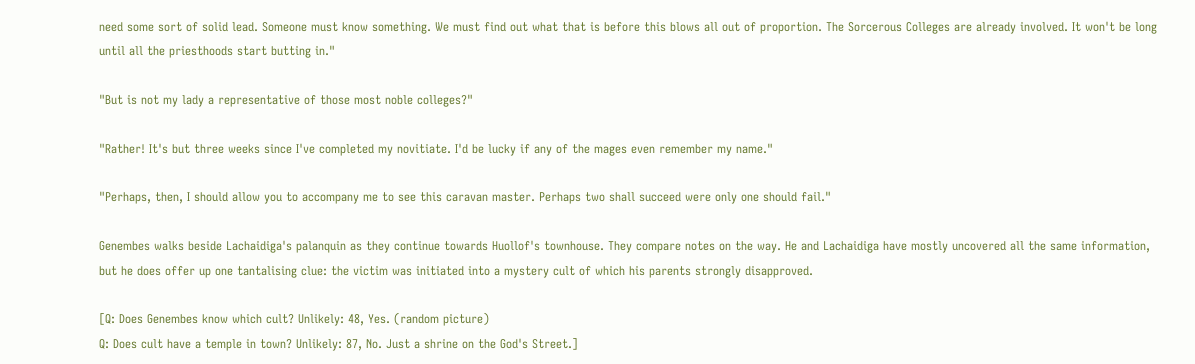need some sort of solid lead. Someone must know something. We must find out what that is before this blows all out of proportion. The Sorcerous Colleges are already involved. It won't be long until all the priesthoods start butting in."

"But is not my lady a representative of those most noble colleges?"

"Rather! It's but three weeks since I've completed my novitiate. I'd be lucky if any of the mages even remember my name."

"Perhaps, then, I should allow you to accompany me to see this caravan master. Perhaps two shall succeed were only one should fail."

Genembes walks beside Lachaidiga's palanquin as they continue towards Huollof's townhouse. They compare notes on the way. He and Lachaidiga have mostly uncovered all the same information, but he does offer up one tantalising clue: the victim was initiated into a mystery cult of which his parents strongly disapproved.

[Q: Does Genembes know which cult? Unlikely: 48, Yes. (random picture)
Q: Does cult have a temple in town? Unlikely: 87, No. Just a shrine on the God's Street.]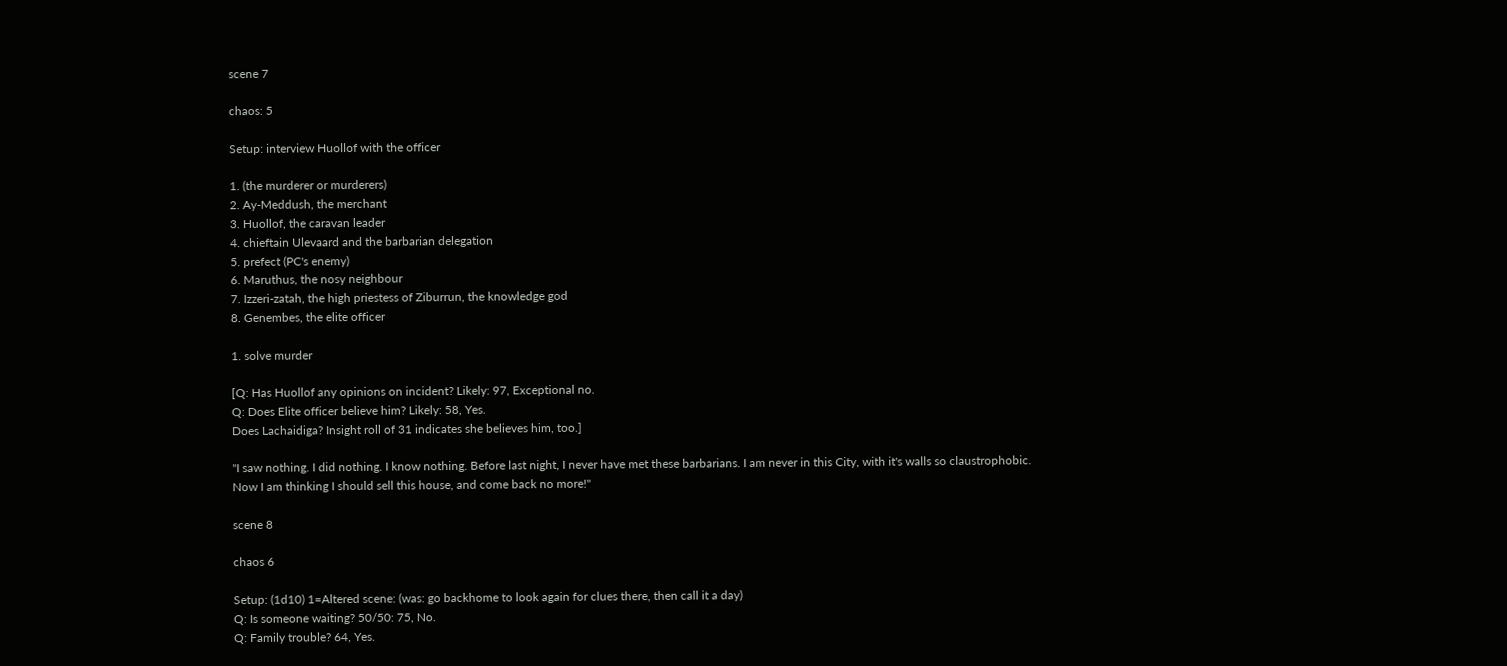scene 7

chaos: 5

Setup: interview Huollof with the officer

1. (the murderer or murderers)
2. Ay-Meddush, the merchant
3. Huollof, the caravan leader
4. chieftain Ulevaard and the barbarian delegation
5. prefect (PC's enemy)
6. Maruthus, the nosy neighbour
7. Izzeri-zatah, the high priestess of Ziburrun, the knowledge god
8. Genembes, the elite officer

1. solve murder

[Q: Has Huollof any opinions on incident? Likely: 97, Exceptional no.
Q: Does Elite officer believe him? Likely: 58, Yes.
Does Lachaidiga? Insight roll of 31 indicates she believes him, too.]

"I saw nothing. I did nothing. I know nothing. Before last night, I never have met these barbarians. I am never in this City, with it's walls so claustrophobic. Now I am thinking I should sell this house, and come back no more!"

scene 8

chaos 6

Setup: (1d10) 1=Altered scene: (was: go backhome to look again for clues there, then call it a day)
Q: Is someone waiting? 50/50: 75, No.
Q: Family trouble? 64, Yes.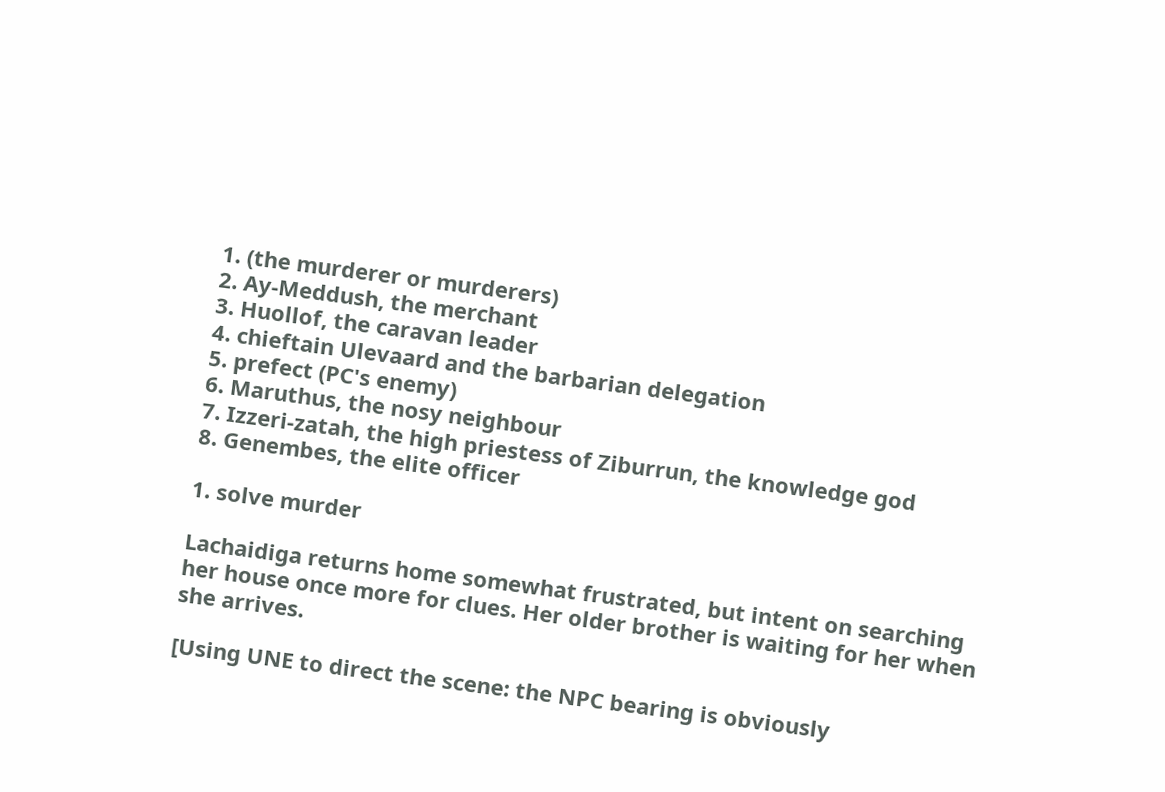1. (the murderer or murderers)
2. Ay-Meddush, the merchant
3. Huollof, the caravan leader
4. chieftain Ulevaard and the barbarian delegation
5. prefect (PC's enemy)
6. Maruthus, the nosy neighbour
7. Izzeri-zatah, the high priestess of Ziburrun, the knowledge god
8. Genembes, the elite officer

1. solve murder

Lachaidiga returns home somewhat frustrated, but intent on searching her house once more for clues. Her older brother is waiting for her when she arrives.

[Using UNE to direct the scene: the NPC bearing is obviously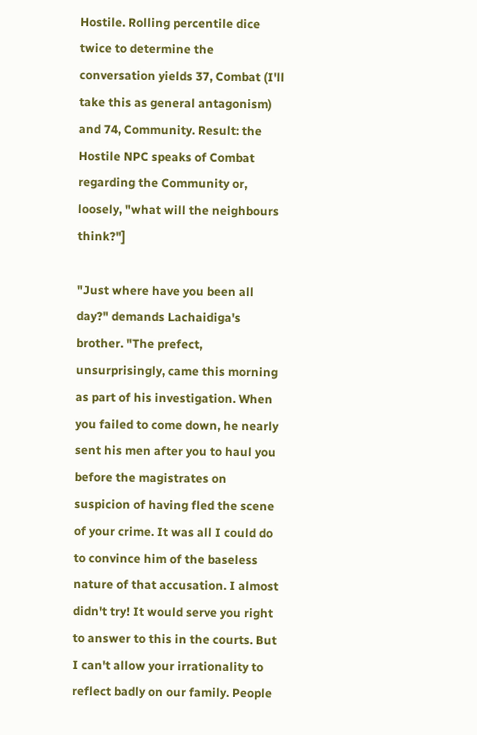Hostile. Rolling percentile dice twice to determine the conversation yields 37, Combat (I'll take this as general antagonism) and 74, Community. Result: the Hostile NPC speaks of Combat regarding the Community or, loosely, "what will the neighbours think?"]

"Just where have you been all day?" demands Lachaidiga's brother. "The prefect, unsurprisingly, came this morning as part of his investigation. When you failed to come down, he nearly sent his men after you to haul you before the magistrates on suspicion of having fled the scene of your crime. It was all I could do to convince him of the baseless nature of that accusation. I almost didn't try! It would serve you right to answer to this in the courts. But I can't allow your irrationality to reflect badly on our family. People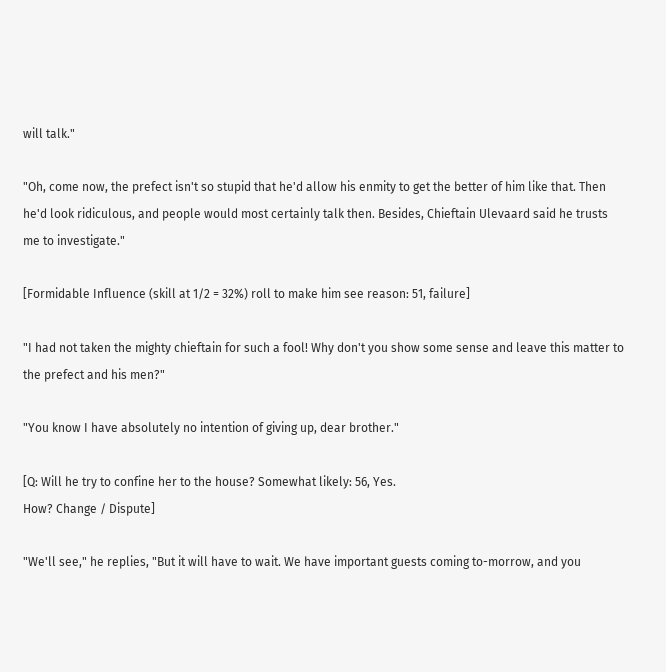will talk."

"Oh, come now, the prefect isn't so stupid that he'd allow his enmity to get the better of him like that. Then he'd look ridiculous, and people would most certainly talk then. Besides, Chieftain Ulevaard said he trusts me to investigate."

[Formidable Influence (skill at 1/2 = 32%) roll to make him see reason: 51, failure]

"I had not taken the mighty chieftain for such a fool! Why don't you show some sense and leave this matter to the prefect and his men?"

"You know I have absolutely no intention of giving up, dear brother."

[Q: Will he try to confine her to the house? Somewhat likely: 56, Yes.
How? Change / Dispute]

"We'll see," he replies, "But it will have to wait. We have important guests coming to-morrow, and you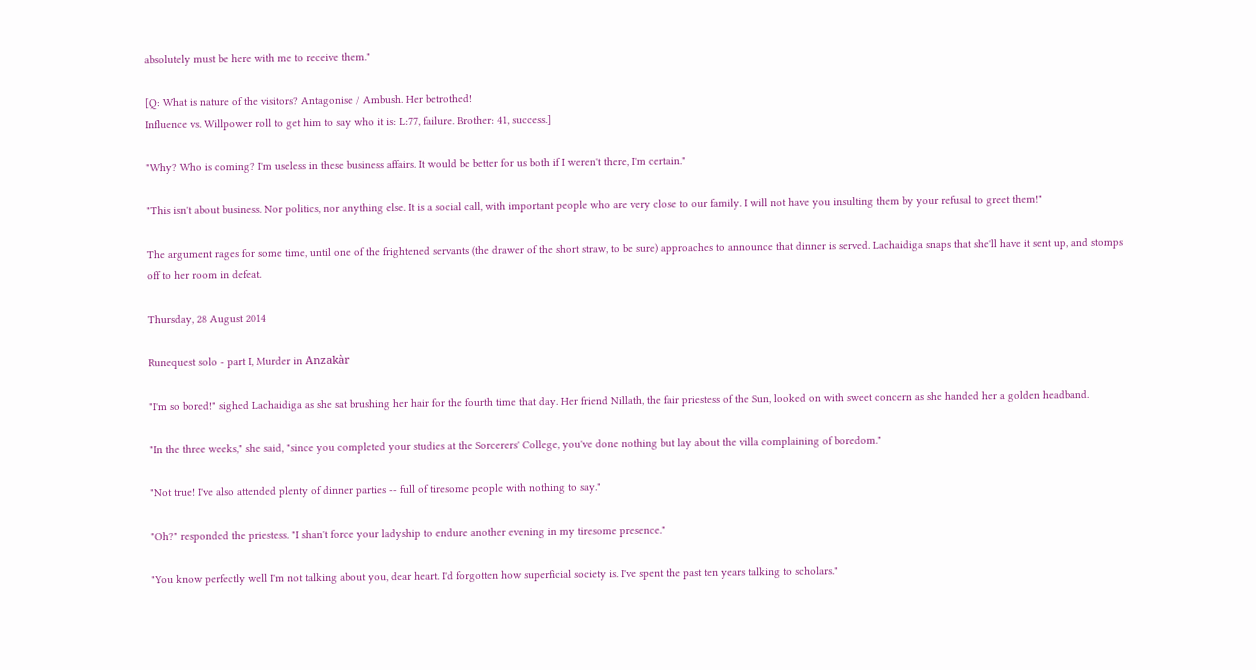absolutely must be here with me to receive them."

[Q: What is nature of the visitors? Antagonise / Ambush. Her betrothed!
Influence vs. Willpower roll to get him to say who it is: L:77, failure. Brother: 41, success.]

"Why? Who is coming? I'm useless in these business affairs. It would be better for us both if I weren't there, I'm certain."

"This isn't about business. Nor politics, nor anything else. It is a social call, with important people who are very close to our family. I will not have you insulting them by your refusal to greet them!"

The argument rages for some time, until one of the frightened servants (the drawer of the short straw, to be sure) approaches to announce that dinner is served. Lachaidiga snaps that she'll have it sent up, and stomps off to her room in defeat.

Thursday, 28 August 2014

Runequest solo - part I, Murder in Anzakàr

"I'm so bored!" sighed Lachaidiga as she sat brushing her hair for the fourth time that day. Her friend Nillath, the fair priestess of the Sun, looked on with sweet concern as she handed her a golden headband.

"In the three weeks," she said, "since you completed your studies at the Sorcerers' College, you've done nothing but lay about the villa complaining of boredom."

"Not true! I've also attended plenty of dinner parties -- full of tiresome people with nothing to say."

"Oh?" responded the priestess. "I shan't force your ladyship to endure another evening in my tiresome presence."

"You know perfectly well I'm not talking about you, dear heart. I'd forgotten how superficial society is. I've spent the past ten years talking to scholars."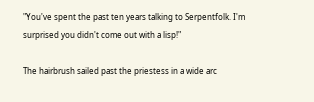"You've spent the past ten years talking to Serpentfolk. I'm surprised you didn't come out with a lisp!"

The hairbrush sailed past the priestess in a wide arc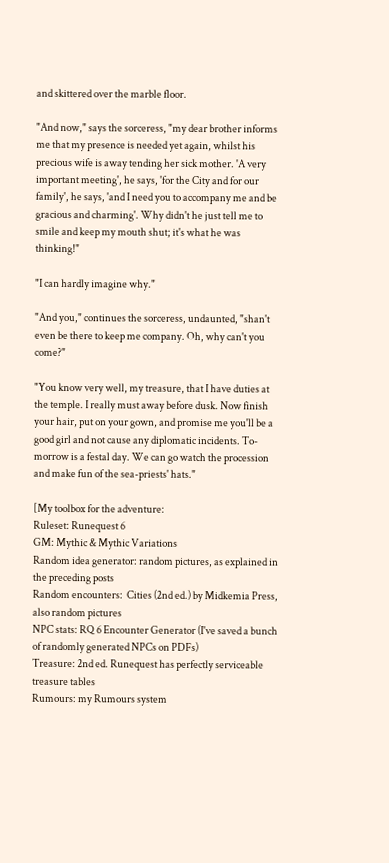and skittered over the marble floor.

"And now," says the sorceress, "my dear brother informs me that my presence is needed yet again, whilst his precious wife is away tending her sick mother. 'A very important meeting', he says, 'for the City and for our family', he says, 'and I need you to accompany me and be gracious and charming'. Why didn't he just tell me to smile and keep my mouth shut; it's what he was thinking!"

"I can hardly imagine why."

"And you," continues the sorceress, undaunted, "shan't even be there to keep me company. Oh, why can't you come?"

"You know very well, my treasure, that I have duties at the temple. I really must away before dusk. Now finish your hair, put on your gown, and promise me you'll be a good girl and not cause any diplomatic incidents. To-morrow is a festal day. We can go watch the procession and make fun of the sea-priests' hats."

[My toolbox for the adventure:
Ruleset: Runequest 6
GM: Mythic & Mythic Variations
Random idea generator: random pictures, as explained in the preceding posts
Random encounters:  Cities (2nd ed.) by Midkemia Press, also random pictures
NPC stats: RQ 6 Encounter Generator (I've saved a bunch of randomly generated NPCs on PDFs)
Treasure: 2nd ed. Runequest has perfectly serviceable treasure tables
Rumours: my Rumours system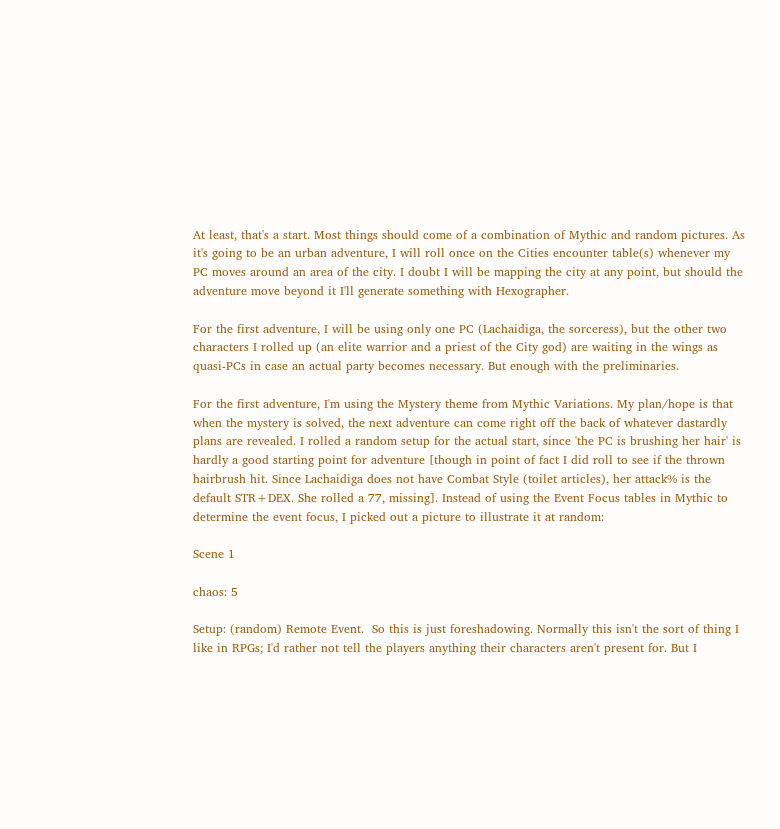At least, that's a start. Most things should come of a combination of Mythic and random pictures. As it's going to be an urban adventure, I will roll once on the Cities encounter table(s) whenever my PC moves around an area of the city. I doubt I will be mapping the city at any point, but should the adventure move beyond it I'll generate something with Hexographer.

For the first adventure, I will be using only one PC (Lachaidiga, the sorceress), but the other two characters I rolled up (an elite warrior and a priest of the City god) are waiting in the wings as quasi-PCs in case an actual party becomes necessary. But enough with the preliminaries.

For the first adventure, I'm using the Mystery theme from Mythic Variations. My plan/hope is that when the mystery is solved, the next adventure can come right off the back of whatever dastardly plans are revealed. I rolled a random setup for the actual start, since 'the PC is brushing her hair' is hardly a good starting point for adventure [though in point of fact I did roll to see if the thrown hairbrush hit. Since Lachaidiga does not have Combat Style (toilet articles), her attack% is the default STR+DEX. She rolled a 77, missing]. Instead of using the Event Focus tables in Mythic to determine the event focus, I picked out a picture to illustrate it at random:

Scene 1

chaos: 5

Setup: (random) Remote Event.  So this is just foreshadowing. Normally this isn't the sort of thing I like in RPGs; I'd rather not tell the players anything their characters aren't present for. But I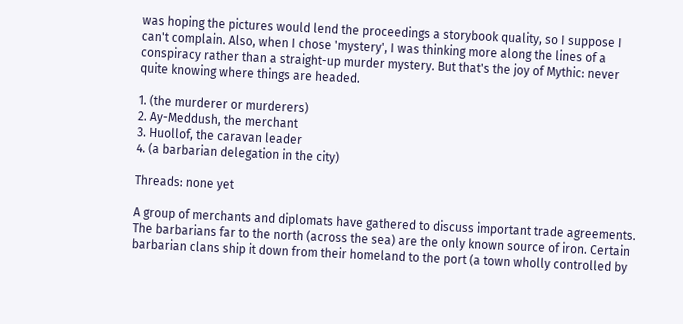was hoping the pictures would lend the proceedings a storybook quality, so I suppose I can't complain. Also, when I chose 'mystery', I was thinking more along the lines of a conspiracy rather than a straight-up murder mystery. But that's the joy of Mythic: never quite knowing where things are headed.

1. (the murderer or murderers)
2. Ay-Meddush, the merchant
3. Huollof, the caravan leader
4. (a barbarian delegation in the city)

Threads: none yet

A group of merchants and diplomats have gathered to discuss important trade agreements. The barbarians far to the north (across the sea) are the only known source of iron. Certain barbarian clans ship it down from their homeland to the port (a town wholly controlled by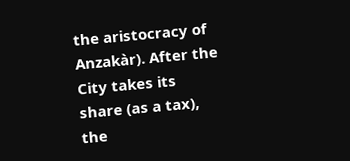the aristocracy of Anzakàr). After the City takes its share (as a tax), the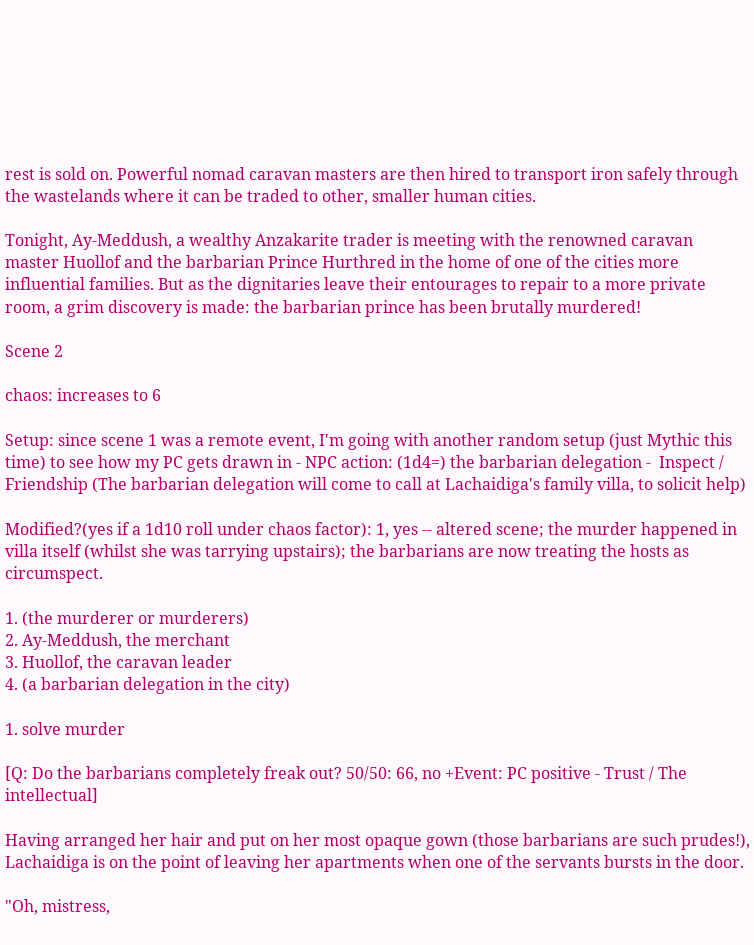rest is sold on. Powerful nomad caravan masters are then hired to transport iron safely through the wastelands where it can be traded to other, smaller human cities.

Tonight, Ay-Meddush, a wealthy Anzakarite trader is meeting with the renowned caravan master Huollof and the barbarian Prince Hurthred in the home of one of the cities more influential families. But as the dignitaries leave their entourages to repair to a more private room, a grim discovery is made: the barbarian prince has been brutally murdered!

Scene 2

chaos: increases to 6

Setup: since scene 1 was a remote event, I'm going with another random setup (just Mythic this time) to see how my PC gets drawn in - NPC action: (1d4=) the barbarian delegation -  Inspect / Friendship (The barbarian delegation will come to call at Lachaidiga's family villa, to solicit help)

Modified?(yes if a 1d10 roll under chaos factor): 1, yes -- altered scene; the murder happened in villa itself (whilst she was tarrying upstairs); the barbarians are now treating the hosts as circumspect.

1. (the murderer or murderers)
2. Ay-Meddush, the merchant
3. Huollof, the caravan leader
4. (a barbarian delegation in the city)

1. solve murder

[Q: Do the barbarians completely freak out? 50/50: 66, no +Event: PC positive - Trust / The intellectual]

Having arranged her hair and put on her most opaque gown (those barbarians are such prudes!), Lachaidiga is on the point of leaving her apartments when one of the servants bursts in the door.

"Oh, mistress,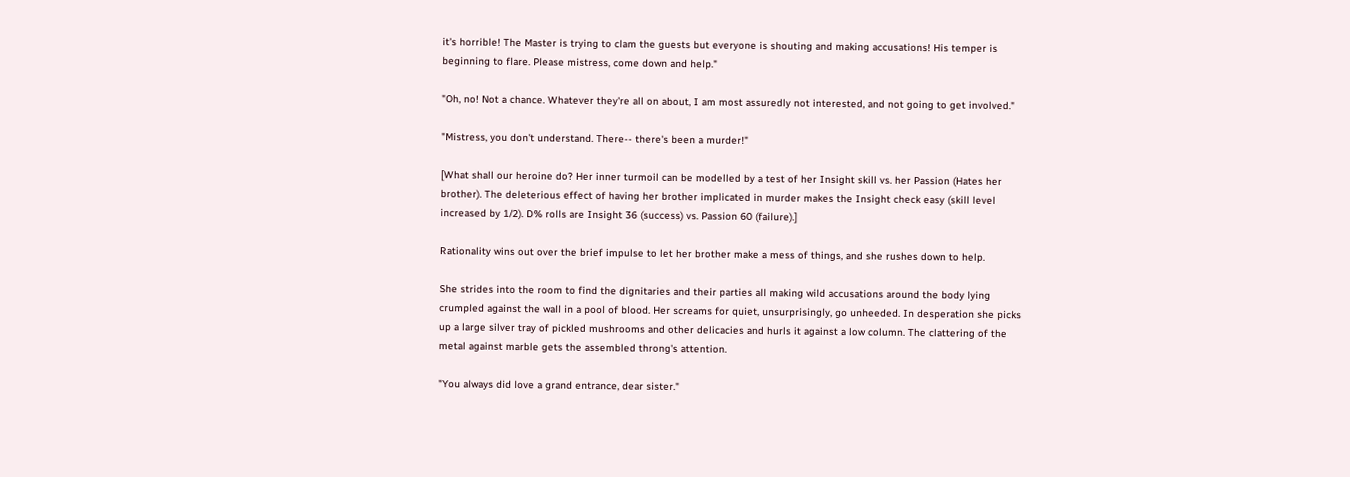it's horrible! The Master is trying to clam the guests but everyone is shouting and making accusations! His temper is beginning to flare. Please mistress, come down and help."

"Oh, no! Not a chance. Whatever they're all on about, I am most assuredly not interested, and not going to get involved."

"Mistress, you don't understand. There-- there's been a murder!"

[What shall our heroine do? Her inner turmoil can be modelled by a test of her Insight skill vs. her Passion (Hates her brother). The deleterious effect of having her brother implicated in murder makes the Insight check easy (skill level increased by 1/2). D% rolls are Insight 36 (success) vs. Passion 60 (failure).]

Rationality wins out over the brief impulse to let her brother make a mess of things, and she rushes down to help.

She strides into the room to find the dignitaries and their parties all making wild accusations around the body lying crumpled against the wall in a pool of blood. Her screams for quiet, unsurprisingly, go unheeded. In desperation she picks up a large silver tray of pickled mushrooms and other delicacies and hurls it against a low column. The clattering of the metal against marble gets the assembled throng's attention.

"You always did love a grand entrance, dear sister."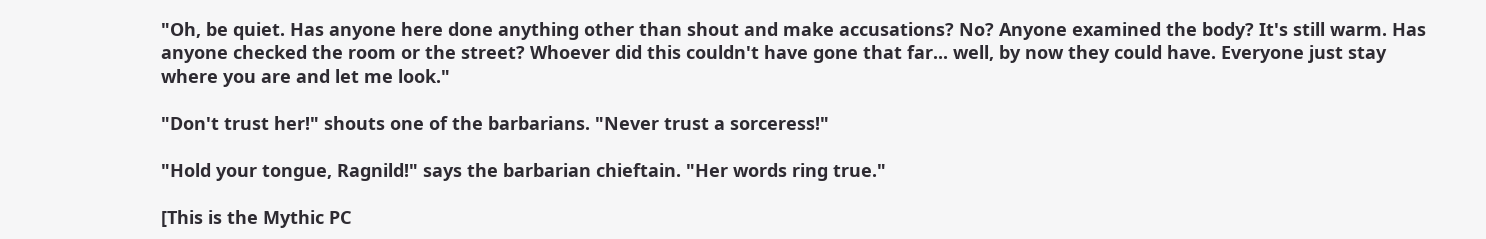"Oh, be quiet. Has anyone here done anything other than shout and make accusations? No? Anyone examined the body? It's still warm. Has anyone checked the room or the street? Whoever did this couldn't have gone that far... well, by now they could have. Everyone just stay where you are and let me look."

"Don't trust her!" shouts one of the barbarians. "Never trust a sorceress!"

"Hold your tongue, Ragnild!" says the barbarian chieftain. "Her words ring true."

[This is the Mythic PC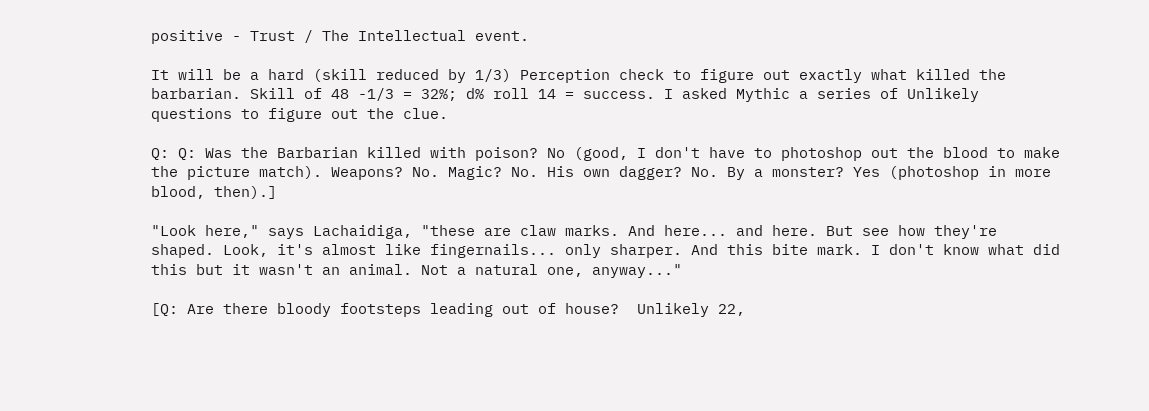positive - Trust / The Intellectual event.

It will be a hard (skill reduced by 1/3) Perception check to figure out exactly what killed the barbarian. Skill of 48 -1/3 = 32%; d% roll 14 = success. I asked Mythic a series of Unlikely questions to figure out the clue.

Q: Q: Was the Barbarian killed with poison? No (good, I don't have to photoshop out the blood to make the picture match). Weapons? No. Magic? No. His own dagger? No. By a monster? Yes (photoshop in more blood, then).]

"Look here," says Lachaidiga, "these are claw marks. And here... and here. But see how they're shaped. Look, it's almost like fingernails... only sharper. And this bite mark. I don't know what did this but it wasn't an animal. Not a natural one, anyway..."

[Q: Are there bloody footsteps leading out of house?  Unlikely 22,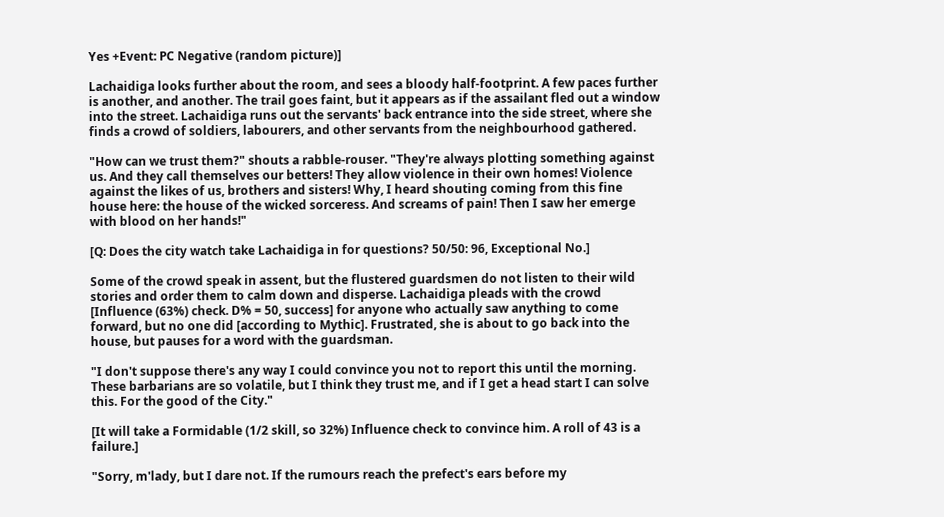Yes +Event: PC Negative (random picture)]

Lachaidiga looks further about the room, and sees a bloody half-footprint. A few paces further is another, and another. The trail goes faint, but it appears as if the assailant fled out a window into the street. Lachaidiga runs out the servants' back entrance into the side street, where she finds a crowd of soldiers, labourers, and other servants from the neighbourhood gathered.

"How can we trust them?" shouts a rabble-rouser. "They're always plotting something against us. And they call themselves our betters! They allow violence in their own homes! Violence against the likes of us, brothers and sisters! Why, I heard shouting coming from this fine house here: the house of the wicked sorceress. And screams of pain! Then I saw her emerge with blood on her hands!"

[Q: Does the city watch take Lachaidiga in for questions? 50/50: 96, Exceptional No.]

Some of the crowd speak in assent, but the flustered guardsmen do not listen to their wild stories and order them to calm down and disperse. Lachaidiga pleads with the crowd [Influence (63%) check. D% = 50, success] for anyone who actually saw anything to come forward, but no one did [according to Mythic]. Frustrated, she is about to go back into the house, but pauses for a word with the guardsman.

"I don't suppose there's any way I could convince you not to report this until the morning. These barbarians are so volatile, but I think they trust me, and if I get a head start I can solve this. For the good of the City."

[It will take a Formidable (1/2 skill, so 32%) Influence check to convince him. A roll of 43 is a failure.]

"Sorry, m'lady, but I dare not. If the rumours reach the prefect's ears before my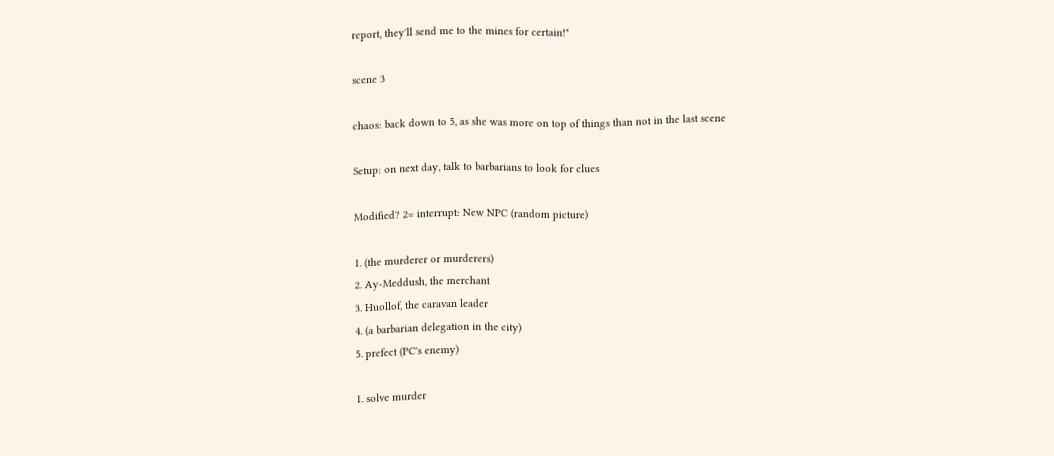report, they'll send me to the mines for certain!"

scene 3

chaos: back down to 5, as she was more on top of things than not in the last scene

Setup: on next day, talk to barbarians to look for clues

Modified? 2= interrupt: New NPC (random picture)

1. (the murderer or murderers)
2. Ay-Meddush, the merchant
3. Huollof, the caravan leader
4. (a barbarian delegation in the city)
5. prefect (PC's enemy)

1. solve murder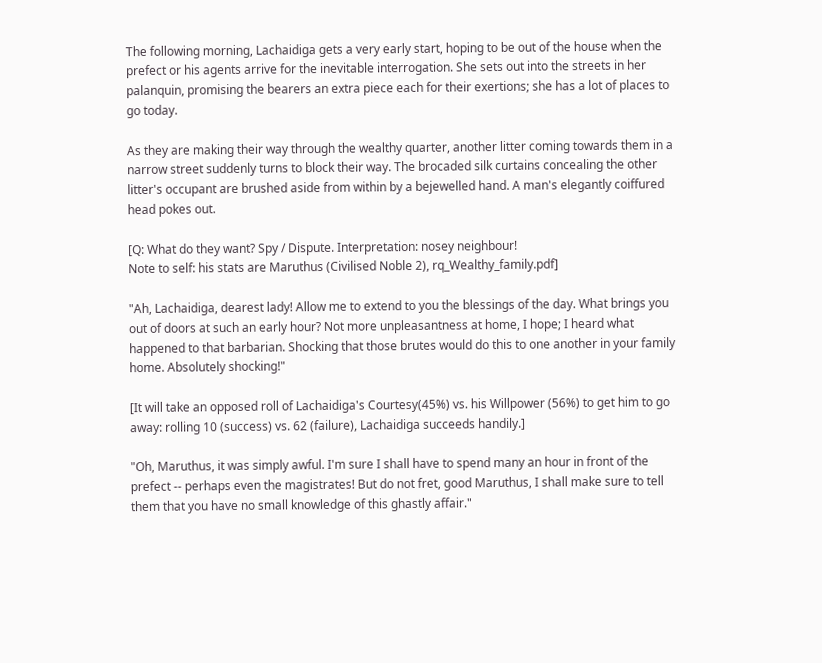The following morning, Lachaidiga gets a very early start, hoping to be out of the house when the prefect or his agents arrive for the inevitable interrogation. She sets out into the streets in her palanquin, promising the bearers an extra piece each for their exertions; she has a lot of places to go today.

As they are making their way through the wealthy quarter, another litter coming towards them in a narrow street suddenly turns to block their way. The brocaded silk curtains concealing the other litter's occupant are brushed aside from within by a bejewelled hand. A man's elegantly coiffured head pokes out.

[Q: What do they want? Spy / Dispute. Interpretation: nosey neighbour!
Note to self: his stats are Maruthus (Civilised Noble 2), rq_Wealthy_family.pdf]

"Ah, Lachaidiga, dearest lady! Allow me to extend to you the blessings of the day. What brings you out of doors at such an early hour? Not more unpleasantness at home, I hope; I heard what happened to that barbarian. Shocking that those brutes would do this to one another in your family home. Absolutely shocking!"

[It will take an opposed roll of Lachaidiga's Courtesy(45%) vs. his Willpower (56%) to get him to go away: rolling 10 (success) vs. 62 (failure), Lachaidiga succeeds handily.]

"Oh, Maruthus, it was simply awful. I'm sure I shall have to spend many an hour in front of the prefect -- perhaps even the magistrates! But do not fret, good Maruthus, I shall make sure to tell them that you have no small knowledge of this ghastly affair."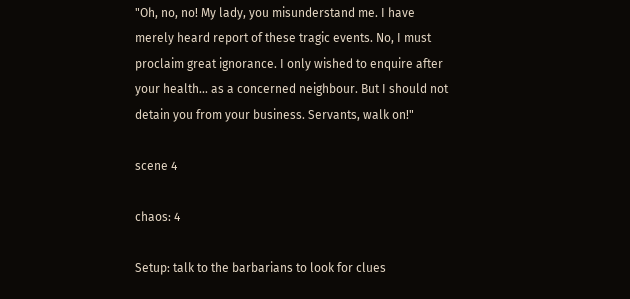"Oh, no, no! My lady, you misunderstand me. I have merely heard report of these tragic events. No, I must proclaim great ignorance. I only wished to enquire after your health... as a concerned neighbour. But I should not detain you from your business. Servants, walk on!"

scene 4

chaos: 4

Setup: talk to the barbarians to look for clues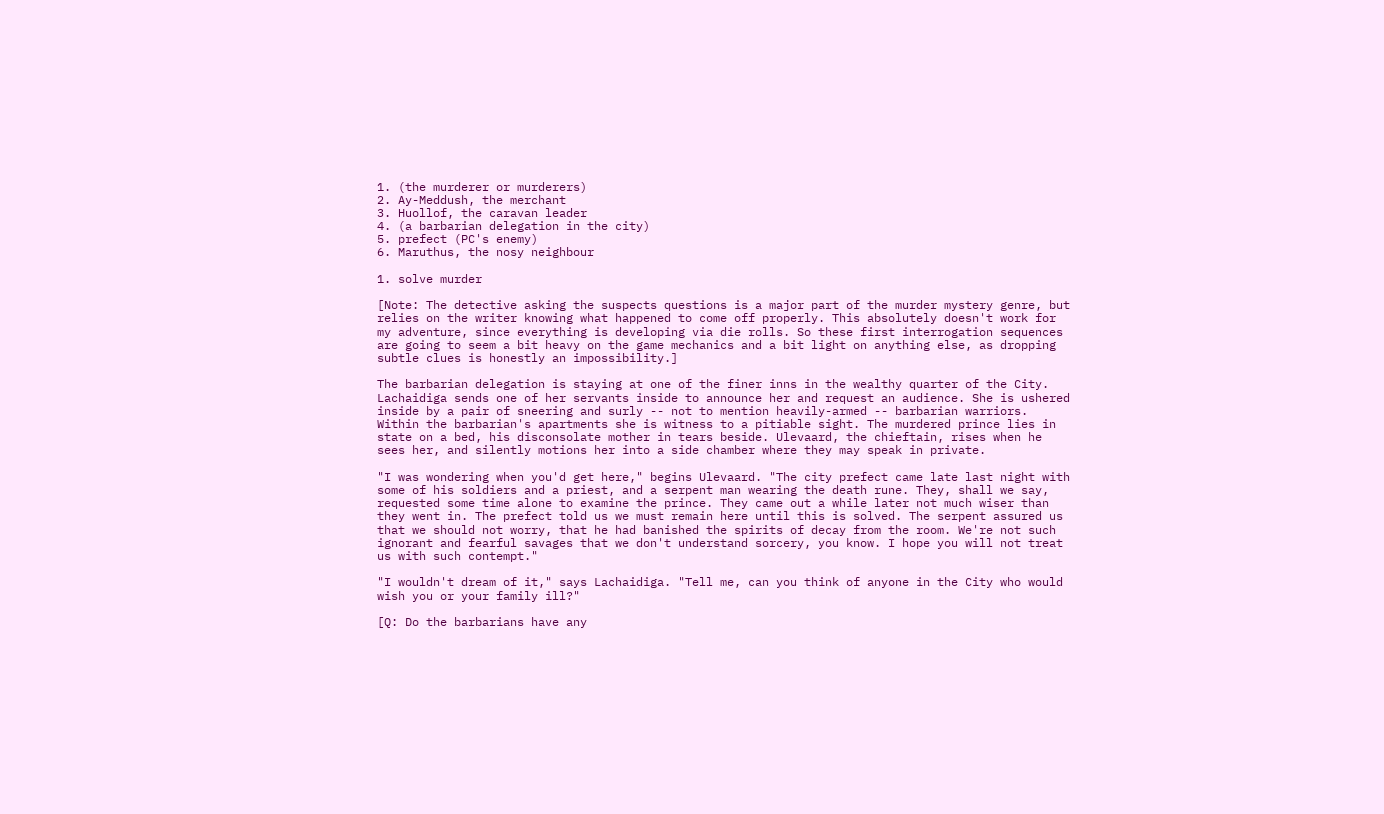1. (the murderer or murderers)
2. Ay-Meddush, the merchant
3. Huollof, the caravan leader
4. (a barbarian delegation in the city)
5. prefect (PC's enemy)
6. Maruthus, the nosy neighbour

1. solve murder

[Note: The detective asking the suspects questions is a major part of the murder mystery genre, but relies on the writer knowing what happened to come off properly. This absolutely doesn't work for my adventure, since everything is developing via die rolls. So these first interrogation sequences are going to seem a bit heavy on the game mechanics and a bit light on anything else, as dropping subtle clues is honestly an impossibility.]

The barbarian delegation is staying at one of the finer inns in the wealthy quarter of the City. Lachaidiga sends one of her servants inside to announce her and request an audience. She is ushered inside by a pair of sneering and surly -- not to mention heavily-armed -- barbarian warriors. Within the barbarian's apartments she is witness to a pitiable sight. The murdered prince lies in state on a bed, his disconsolate mother in tears beside. Ulevaard, the chieftain, rises when he sees her, and silently motions her into a side chamber where they may speak in private.

"I was wondering when you'd get here," begins Ulevaard. "The city prefect came late last night with some of his soldiers and a priest, and a serpent man wearing the death rune. They, shall we say, requested some time alone to examine the prince. They came out a while later not much wiser than they went in. The prefect told us we must remain here until this is solved. The serpent assured us that we should not worry, that he had banished the spirits of decay from the room. We're not such ignorant and fearful savages that we don't understand sorcery, you know. I hope you will not treat us with such contempt."

"I wouldn't dream of it," says Lachaidiga. "Tell me, can you think of anyone in the City who would wish you or your family ill?"

[Q: Do the barbarians have any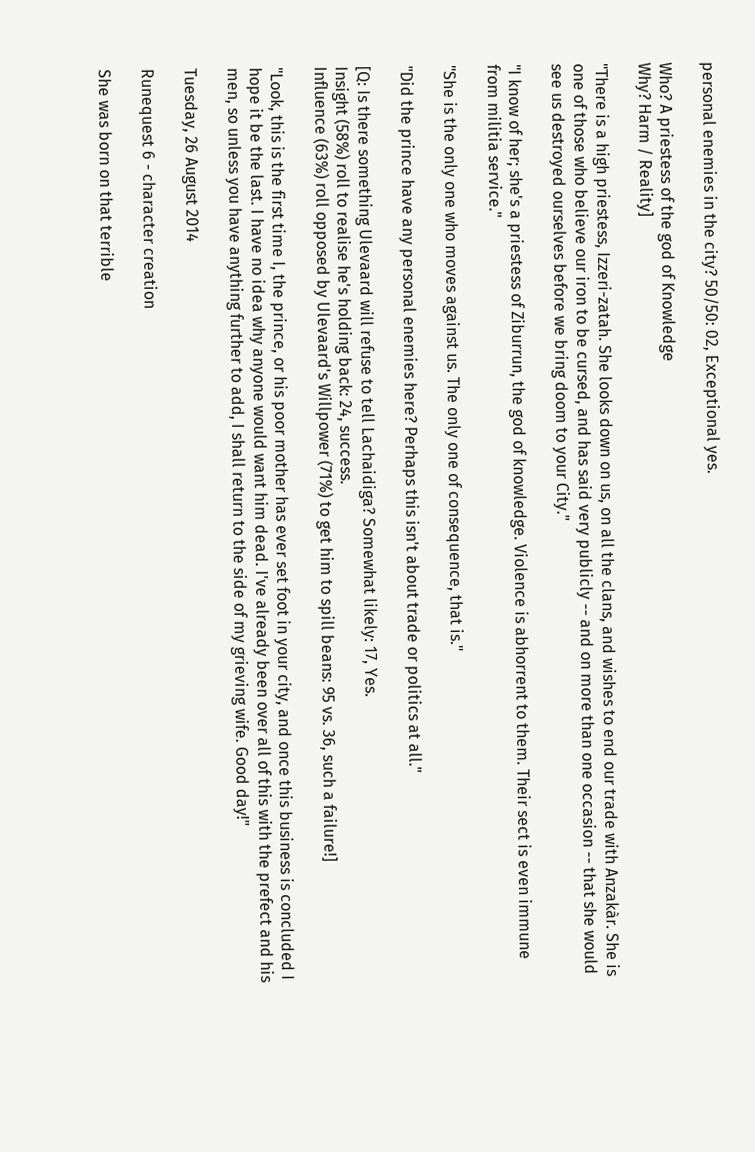personal enemies in the city? 50/50: 02, Exceptional yes.

Who? A priestess of the god of Knowledge
Why? Harm / Reality]

"There is a high priestess, Izzeri-zatah. She looks down on us, on all the clans, and wishes to end our trade with Anzakàr. She is one of those who believe our iron to be cursed, and has said very publicly -- and on more than one occasion -- that she would see us destroyed ourselves before we bring doom to your City."

"I know of her; she's a priestess of Ziburrun, the god of knowledge. Violence is abhorrent to them. Their sect is even immune from militia service."

"She is the only one who moves against us. The only one of consequence, that is."

"Did the prince have any personal enemies here? Perhaps this isn't about trade or politics at all."

[Q: Is there something Ulevaard will refuse to tell Lachaidiga? Somewhat likely: 17, Yes.
Insight (58%) roll to realise he's holding back: 24, success.
Influence (63%) roll opposed by Ulevaard's Willpower (71%) to get him to spill beans: 95 vs. 36, such a failure!]

"Look, this is the first time I, the prince, or his poor mother has ever set foot in your city, and once this business is concluded I hope it be the last. I have no idea why anyone would want him dead. I've already been over all of this with the prefect and his men, so unless you have anything further to add, I shall return to the side of my grieving wife. Good day!"

Tuesday, 26 August 2014

Runequest 6 - character creation

She was born on that terrible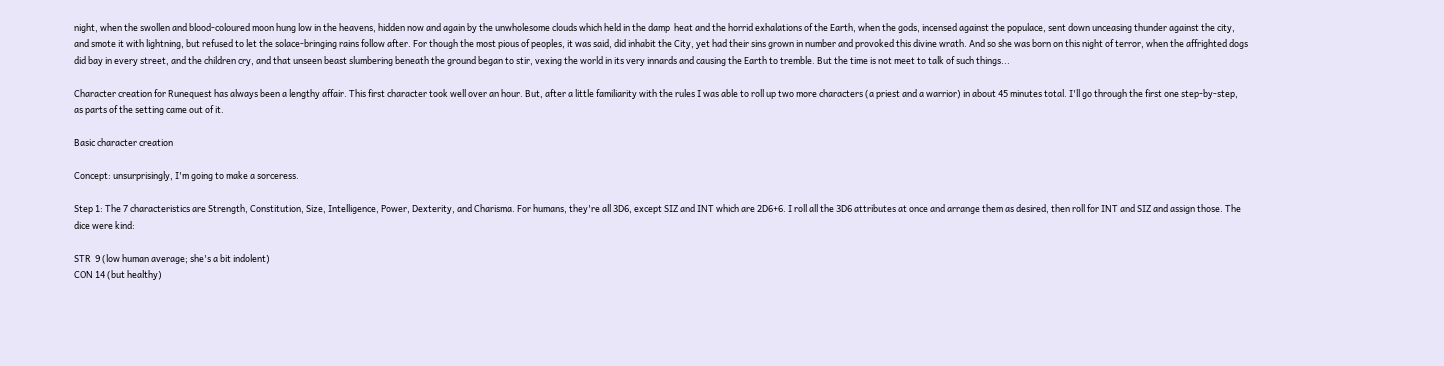night, when the swollen and blood-coloured moon hung low in the heavens, hidden now and again by the unwholesome clouds which held in the damp  heat and the horrid exhalations of the Earth, when the gods, incensed against the populace, sent down unceasing thunder against the city, and smote it with lightning, but refused to let the solace-bringing rains follow after. For though the most pious of peoples, it was said, did inhabit the City, yet had their sins grown in number and provoked this divine wrath. And so she was born on this night of terror, when the affrighted dogs did bay in every street, and the children cry, and that unseen beast slumbering beneath the ground began to stir, vexing the world in its very innards and causing the Earth to tremble. But the time is not meet to talk of such things...

Character creation for Runequest has always been a lengthy affair. This first character took well over an hour. But, after a little familiarity with the rules I was able to roll up two more characters (a priest and a warrior) in about 45 minutes total. I'll go through the first one step-by-step, as parts of the setting came out of it.

Basic character creation

Concept: unsurprisingly, I'm going to make a sorceress.

Step 1: The 7 characteristics are Strength, Constitution, Size, Intelligence, Power, Dexterity, and Charisma. For humans, they're all 3D6, except SIZ and INT which are 2D6+6. I roll all the 3D6 attributes at once and arrange them as desired, then roll for INT and SIZ and assign those. The dice were kind:

STR  9 (low human average; she's a bit indolent)
CON 14 (but healthy)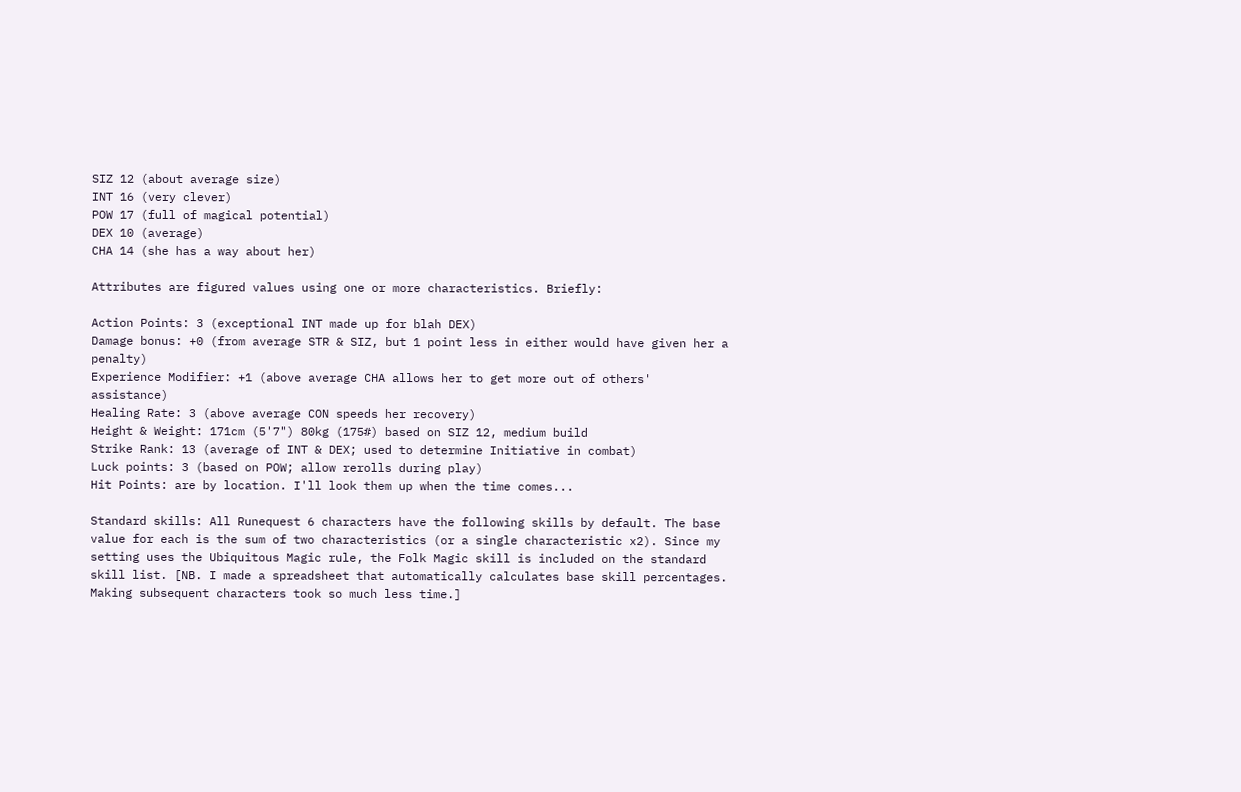SIZ 12 (about average size)
INT 16 (very clever)
POW 17 (full of magical potential)
DEX 10 (average)
CHA 14 (she has a way about her)

Attributes are figured values using one or more characteristics. Briefly:

Action Points: 3 (exceptional INT made up for blah DEX)
Damage bonus: +0 (from average STR & SIZ, but 1 point less in either would have given her a penalty)
Experience Modifier: +1 (above average CHA allows her to get more out of others' assistance)
Healing Rate: 3 (above average CON speeds her recovery)
Height & Weight: 171cm (5'7") 80kg (175#) based on SIZ 12, medium build
Strike Rank: 13 (average of INT & DEX; used to determine Initiative in combat)
Luck points: 3 (based on POW; allow rerolls during play)
Hit Points: are by location. I'll look them up when the time comes...

Standard skills: All Runequest 6 characters have the following skills by default. The base value for each is the sum of two characteristics (or a single characteristic x2). Since my setting uses the Ubiquitous Magic rule, the Folk Magic skill is included on the standard skill list. [NB. I made a spreadsheet that automatically calculates base skill percentages. Making subsequent characters took so much less time.]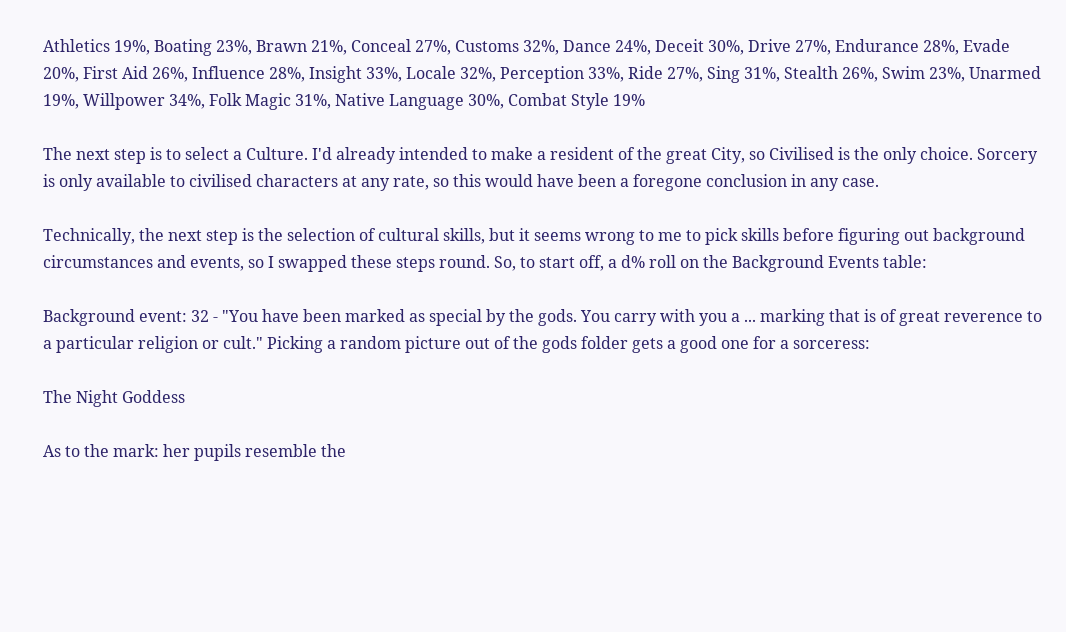Athletics 19%, Boating 23%, Brawn 21%, Conceal 27%, Customs 32%, Dance 24%, Deceit 30%, Drive 27%, Endurance 28%, Evade 20%, First Aid 26%, Influence 28%, Insight 33%, Locale 32%, Perception 33%, Ride 27%, Sing 31%, Stealth 26%, Swim 23%, Unarmed 19%, Willpower 34%, Folk Magic 31%, Native Language 30%, Combat Style 19%

The next step is to select a Culture. I'd already intended to make a resident of the great City, so Civilised is the only choice. Sorcery is only available to civilised characters at any rate, so this would have been a foregone conclusion in any case.

Technically, the next step is the selection of cultural skills, but it seems wrong to me to pick skills before figuring out background circumstances and events, so I swapped these steps round. So, to start off, a d% roll on the Background Events table:

Background event: 32 - "You have been marked as special by the gods. You carry with you a ... marking that is of great reverence to a particular religion or cult." Picking a random picture out of the gods folder gets a good one for a sorceress:

The Night Goddess

As to the mark: her pupils resemble the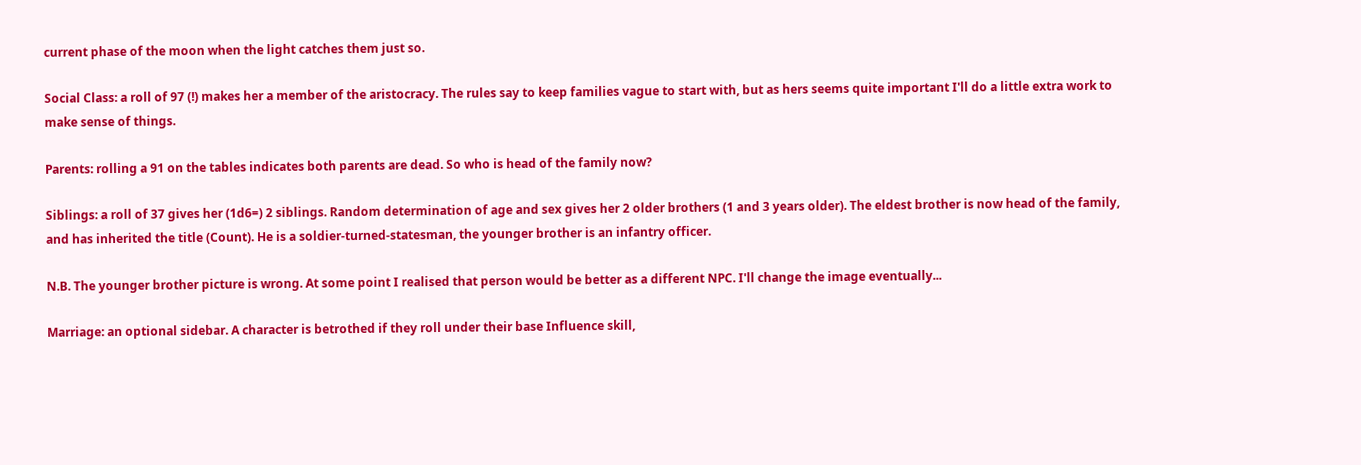current phase of the moon when the light catches them just so.

Social Class: a roll of 97 (!) makes her a member of the aristocracy. The rules say to keep families vague to start with, but as hers seems quite important I'll do a little extra work to make sense of things.

Parents: rolling a 91 on the tables indicates both parents are dead. So who is head of the family now?

Siblings: a roll of 37 gives her (1d6=) 2 siblings. Random determination of age and sex gives her 2 older brothers (1 and 3 years older). The eldest brother is now head of the family, and has inherited the title (Count). He is a soldier-turned-statesman, the younger brother is an infantry officer.

N.B. The younger brother picture is wrong. At some point I realised that person would be better as a different NPC. I'll change the image eventually...

Marriage: an optional sidebar. A character is betrothed if they roll under their base Influence skill,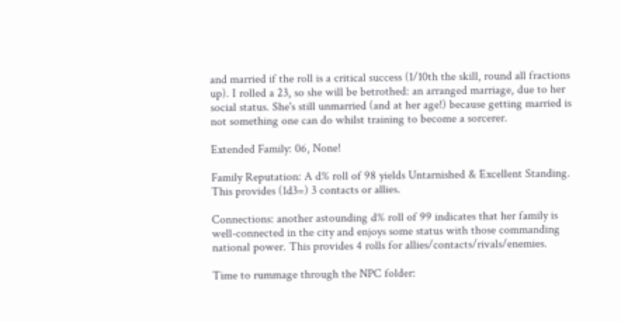and married if the roll is a critical success (1/10th the skill, round all fractions up). I rolled a 23, so she will be betrothed: an arranged marriage, due to her social status. She's still unmarried (and at her age!) because getting married is not something one can do whilst training to become a sorcerer.

Extended Family: 06, None!

Family Reputation: A d% roll of 98 yields Untarnished & Excellent Standing. This provides (1d3=) 3 contacts or allies.

Connections: another astounding d% roll of 99 indicates that her family is well-connected in the city and enjoys some status with those commanding national power. This provides 4 rolls for allies/contacts/rivals/enemies.

Time to rummage through the NPC folder: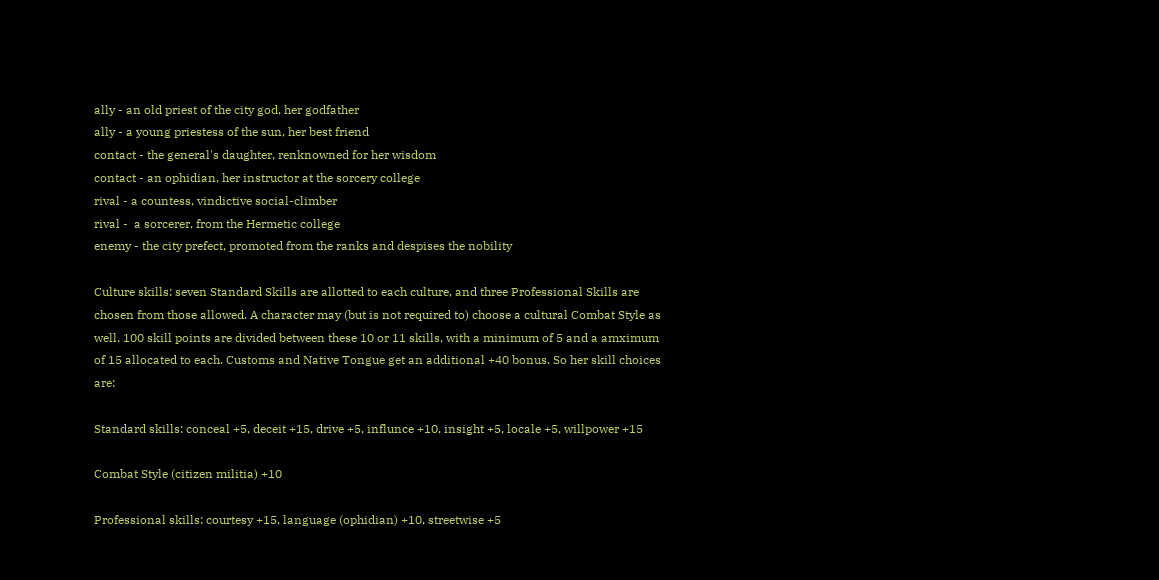ally - an old priest of the city god, her godfather
ally - a young priestess of the sun, her best friend
contact - the general's daughter, renknowned for her wisdom
contact - an ophidian, her instructor at the sorcery college
rival - a countess, vindictive social-climber
rival -  a sorcerer, from the Hermetic college
enemy - the city prefect, promoted from the ranks and despises the nobility

Culture skills: seven Standard Skills are allotted to each culture, and three Professional Skills are chosen from those allowed. A character may (but is not required to) choose a cultural Combat Style as well. 100 skill points are divided between these 10 or 11 skills, with a minimum of 5 and a amximum of 15 allocated to each. Customs and Native Tongue get an additional +40 bonus. So her skill choices are:

Standard skills: conceal +5, deceit +15, drive +5, influnce +10, insight +5, locale +5, willpower +15

Combat Style (citizen militia) +10

Professional skills: courtesy +15, language (ophidian) +10, streetwise +5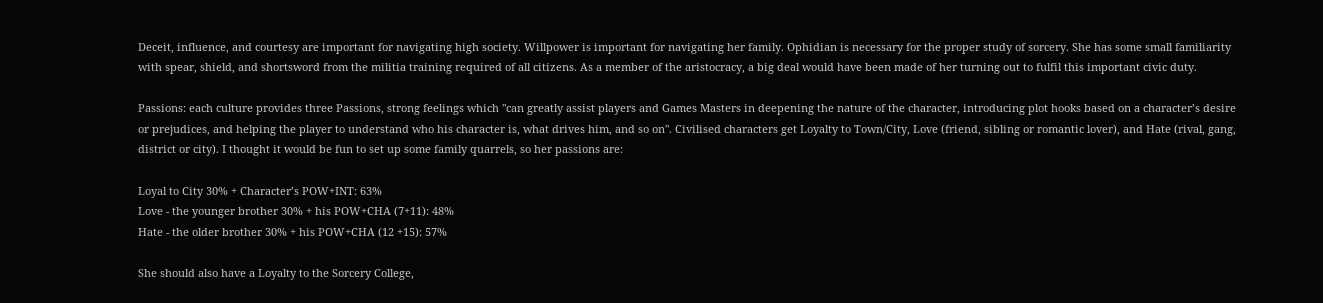Deceit, influence, and courtesy are important for navigating high society. Willpower is important for navigating her family. Ophidian is necessary for the proper study of sorcery. She has some small familiarity with spear, shield, and shortsword from the militia training required of all citizens. As a member of the aristocracy, a big deal would have been made of her turning out to fulfil this important civic duty.

Passions: each culture provides three Passions, strong feelings which "can greatly assist players and Games Masters in deepening the nature of the character, introducing plot hooks based on a character’s desire or prejudices, and helping the player to understand who his character is, what drives him, and so on". Civilised characters get Loyalty to Town/City, Love (friend, sibling or romantic lover), and Hate (rival, gang, district or city). I thought it would be fun to set up some family quarrels, so her passions are:

Loyal to City 30% + Character’s POW+INT: 63%
Love - the younger brother 30% + his POW+CHA (7+11): 48%
Hate - the older brother 30% + his POW+CHA (12 +15): 57%

She should also have a Loyalty to the Sorcery College,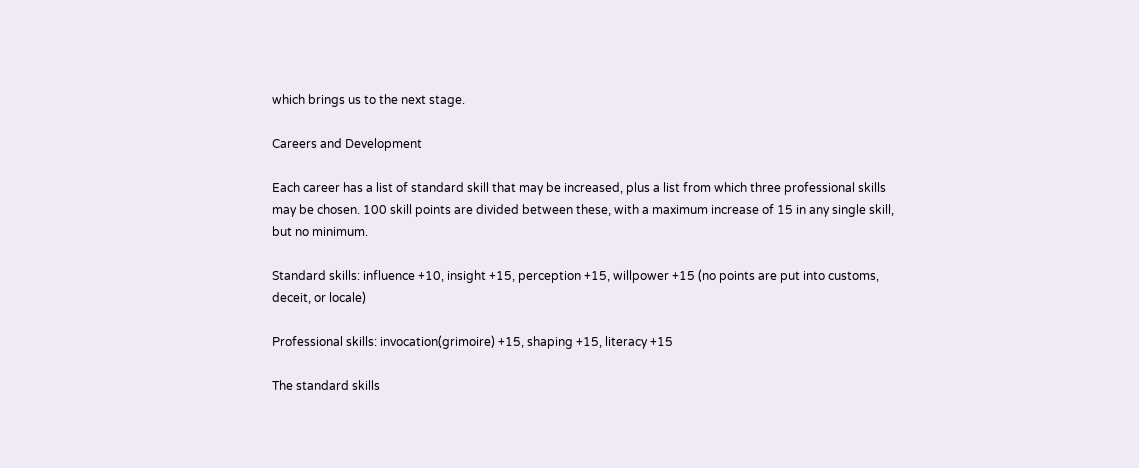which brings us to the next stage.

Careers and Development

Each career has a list of standard skill that may be increased, plus a list from which three professional skills may be chosen. 100 skill points are divided between these, with a maximum increase of 15 in any single skill, but no minimum.

Standard skills: influence +10, insight +15, perception +15, willpower +15 (no points are put into customs, deceit, or locale)

Professional skills: invocation(grimoire) +15, shaping +15, literacy +15

The standard skills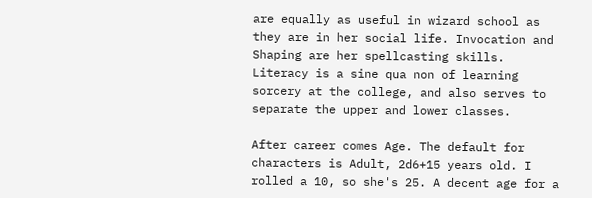are equally as useful in wizard school as they are in her social life. Invocation and Shaping are her spellcasting skills. Literacy is a sine qua non of learning sorcery at the college, and also serves to separate the upper and lower classes.

After career comes Age. The default for characters is Adult, 2d6+15 years old. I rolled a 10, so she's 25. A decent age for a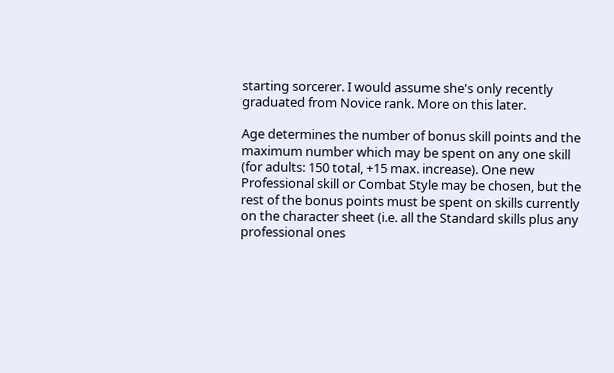starting sorcerer. I would assume she's only recently graduated from Novice rank. More on this later.

Age determines the number of bonus skill points and the maximum number which may be spent on any one skill (for adults: 150 total, +15 max. increase). One new Professional skill or Combat Style may be chosen, but the rest of the bonus points must be spent on skills currently on the character sheet (i.e. all the Standard skills plus any professional ones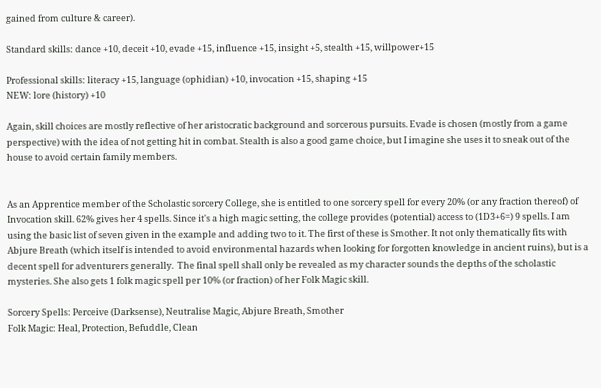gained from culture & career).

Standard skills: dance +10, deceit +10, evade +15, influence +15, insight +5, stealth +15, willpower+15

Professional skills: literacy +15, language (ophidian) +10, invocation +15, shaping +15
NEW: lore (history) +10

Again, skill choices are mostly reflective of her aristocratic background and sorcerous pursuits. Evade is chosen (mostly from a game perspective) with the idea of not getting hit in combat. Stealth is also a good game choice, but I imagine she uses it to sneak out of the house to avoid certain family members.


As an Apprentice member of the Scholastic sorcery College, she is entitled to one sorcery spell for every 20% (or any fraction thereof) of Invocation skill. 62% gives her 4 spells. Since it's a high magic setting, the college provides (potential) access to (1D3+6=) 9 spells. I am using the basic list of seven given in the example and adding two to it. The first of these is Smother. It not only thematically fits with Abjure Breath (which itself is intended to avoid environmental hazards when looking for forgotten knowledge in ancient ruins), but is a decent spell for adventurers generally.  The final spell shall only be revealed as my character sounds the depths of the scholastic mysteries. She also gets 1 folk magic spell per 10% (or fraction) of her Folk Magic skill.

Sorcery Spells: Perceive (Darksense), Neutralise Magic, Abjure Breath, Smother
Folk Magic: Heal, Protection, Befuddle, Clean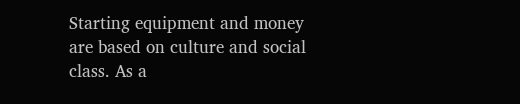Starting equipment and money are based on culture and social class. As a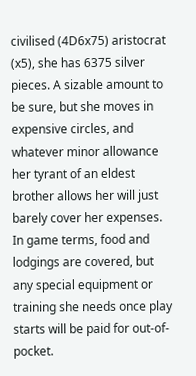civilised (4D6x75) aristocrat (x5), she has 6375 silver pieces. A sizable amount to be sure, but she moves in expensive circles, and whatever minor allowance her tyrant of an eldest brother allows her will just barely cover her expenses. In game terms, food and lodgings are covered, but any special equipment or training she needs once play starts will be paid for out-of-pocket.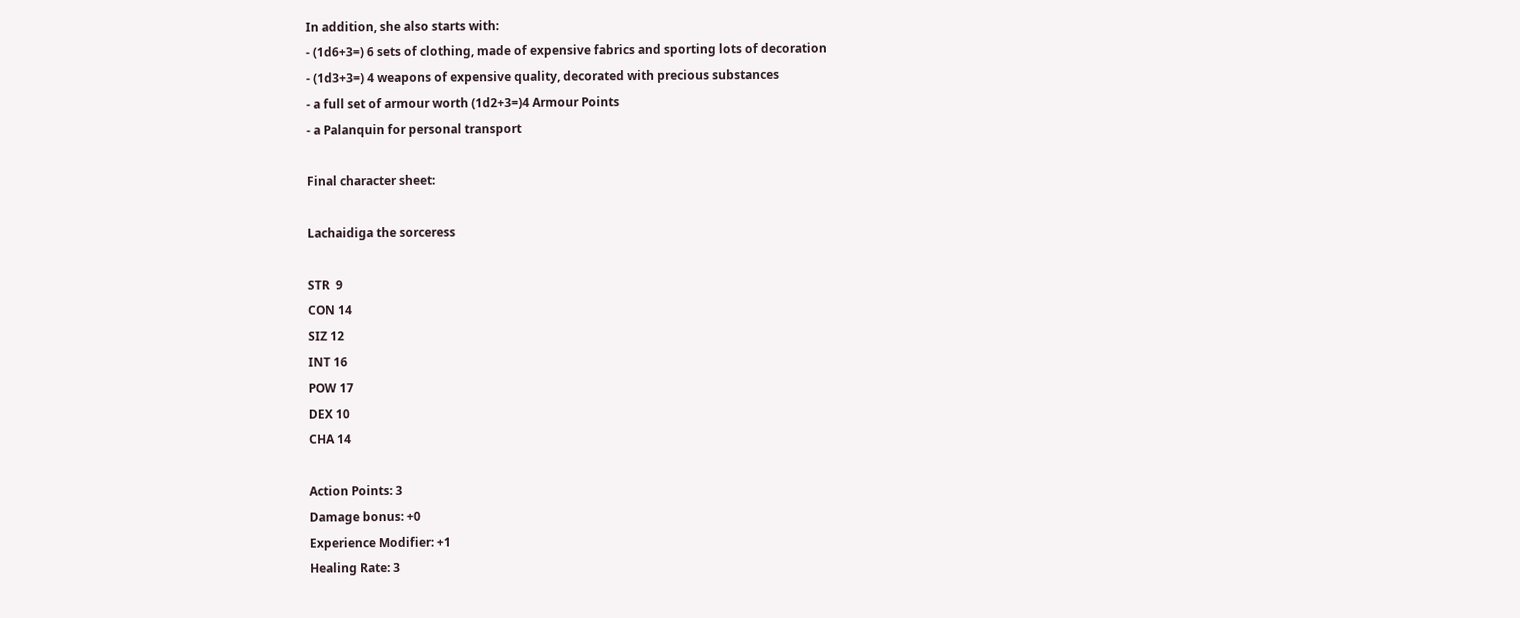In addition, she also starts with:
- (1d6+3=) 6 sets of clothing, made of expensive fabrics and sporting lots of decoration
- (1d3+3=) 4 weapons of expensive quality, decorated with precious substances
- a full set of armour worth (1d2+3=)4 Armour Points
- a Palanquin for personal transport

Final character sheet:

Lachaidiga the sorceress

STR  9
CON 14
SIZ 12
INT 16
POW 17
DEX 10
CHA 14

Action Points: 3
Damage bonus: +0
Experience Modifier: +1
Healing Rate: 3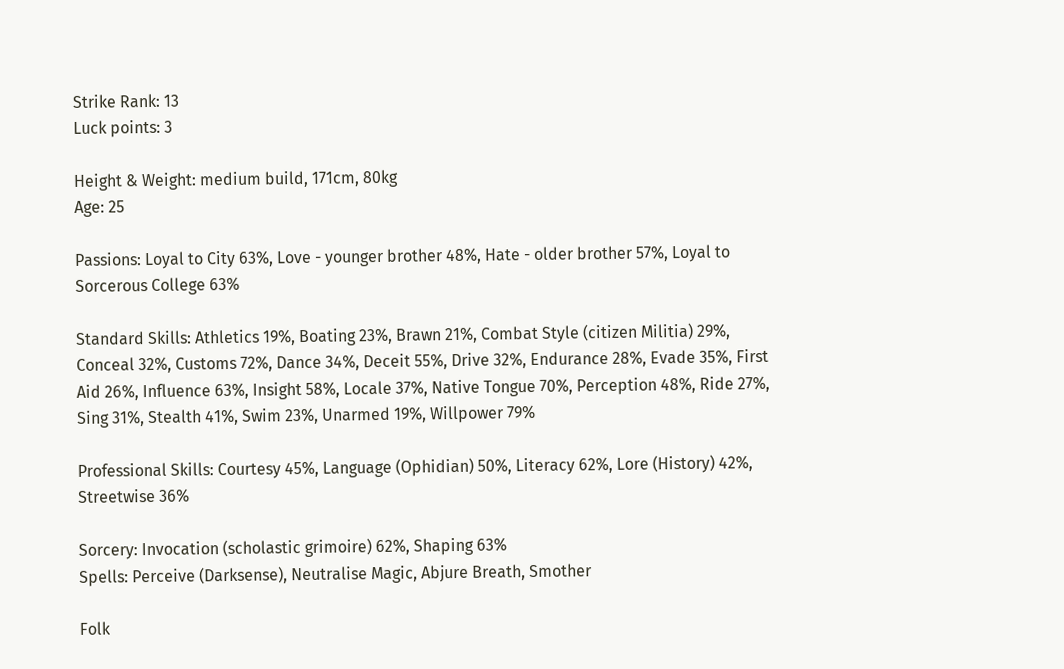Strike Rank: 13
Luck points: 3

Height & Weight: medium build, 171cm, 80kg
Age: 25

Passions: Loyal to City 63%, Love - younger brother 48%, Hate - older brother 57%, Loyal to Sorcerous College 63%

Standard Skills: Athletics 19%, Boating 23%, Brawn 21%, Combat Style (citizen Militia) 29%, Conceal 32%, Customs 72%, Dance 34%, Deceit 55%, Drive 32%, Endurance 28%, Evade 35%, First Aid 26%, Influence 63%, Insight 58%, Locale 37%, Native Tongue 70%, Perception 48%, Ride 27%, Sing 31%, Stealth 41%, Swim 23%, Unarmed 19%, Willpower 79%

Professional Skills: Courtesy 45%, Language (Ophidian) 50%, Literacy 62%, Lore (History) 42%, Streetwise 36%

Sorcery: Invocation (scholastic grimoire) 62%, Shaping 63%
Spells: Perceive (Darksense), Neutralise Magic, Abjure Breath, Smother

Folk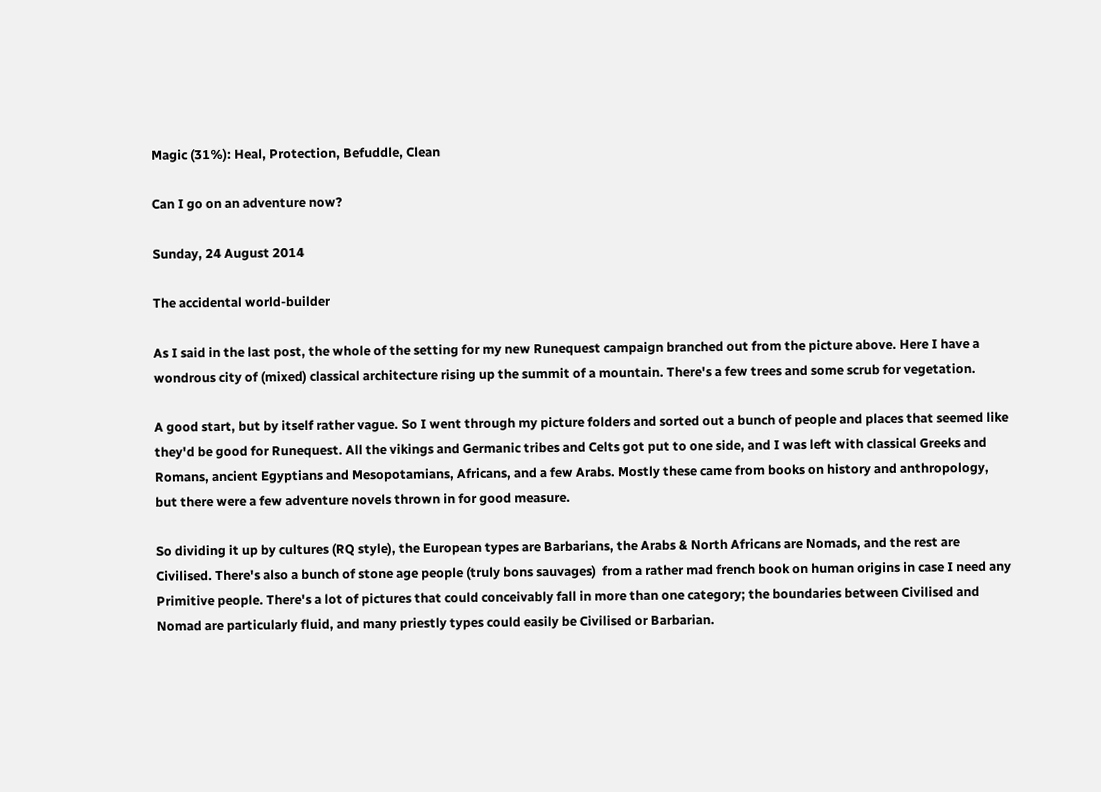Magic (31%): Heal, Protection, Befuddle, Clean

Can I go on an adventure now?

Sunday, 24 August 2014

The accidental world-builder

As I said in the last post, the whole of the setting for my new Runequest campaign branched out from the picture above. Here I have a wondrous city of (mixed) classical architecture rising up the summit of a mountain. There's a few trees and some scrub for vegetation.

A good start, but by itself rather vague. So I went through my picture folders and sorted out a bunch of people and places that seemed like they'd be good for Runequest. All the vikings and Germanic tribes and Celts got put to one side, and I was left with classical Greeks and Romans, ancient Egyptians and Mesopotamians, Africans, and a few Arabs. Mostly these came from books on history and anthropology, but there were a few adventure novels thrown in for good measure.

So dividing it up by cultures (RQ style), the European types are Barbarians, the Arabs & North Africans are Nomads, and the rest are Civilised. There's also a bunch of stone age people (truly bons sauvages)  from a rather mad french book on human origins in case I need any Primitive people. There's a lot of pictures that could conceivably fall in more than one category; the boundaries between Civilised and Nomad are particularly fluid, and many priestly types could easily be Civilised or Barbarian.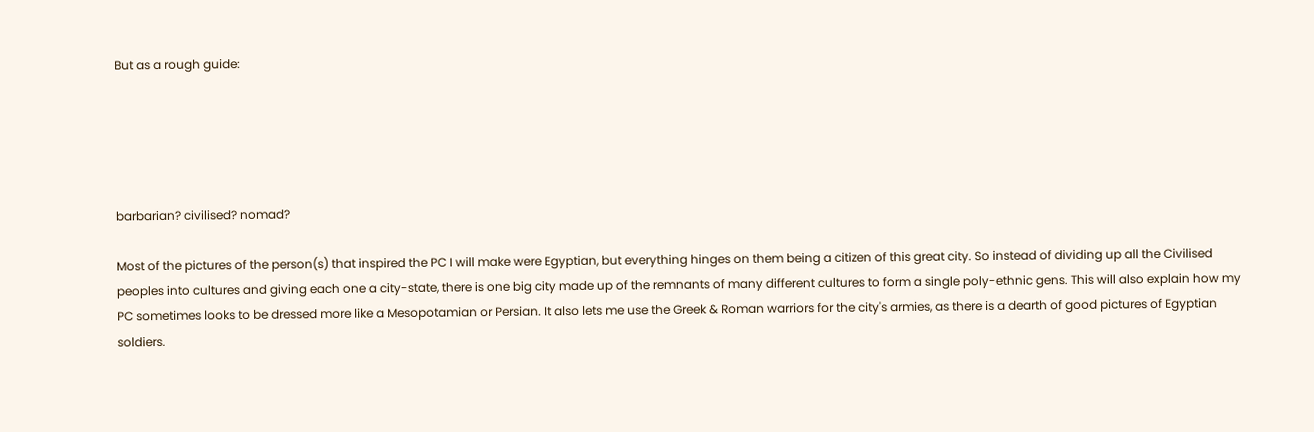But as a rough guide:





barbarian? civilised? nomad?

Most of the pictures of the person(s) that inspired the PC I will make were Egyptian, but everything hinges on them being a citizen of this great city. So instead of dividing up all the Civilised peoples into cultures and giving each one a city-state, there is one big city made up of the remnants of many different cultures to form a single poly-ethnic gens. This will also explain how my PC sometimes looks to be dressed more like a Mesopotamian or Persian. It also lets me use the Greek & Roman warriors for the city's armies, as there is a dearth of good pictures of Egyptian soldiers.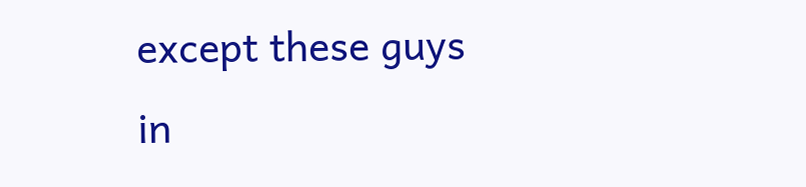except these guys in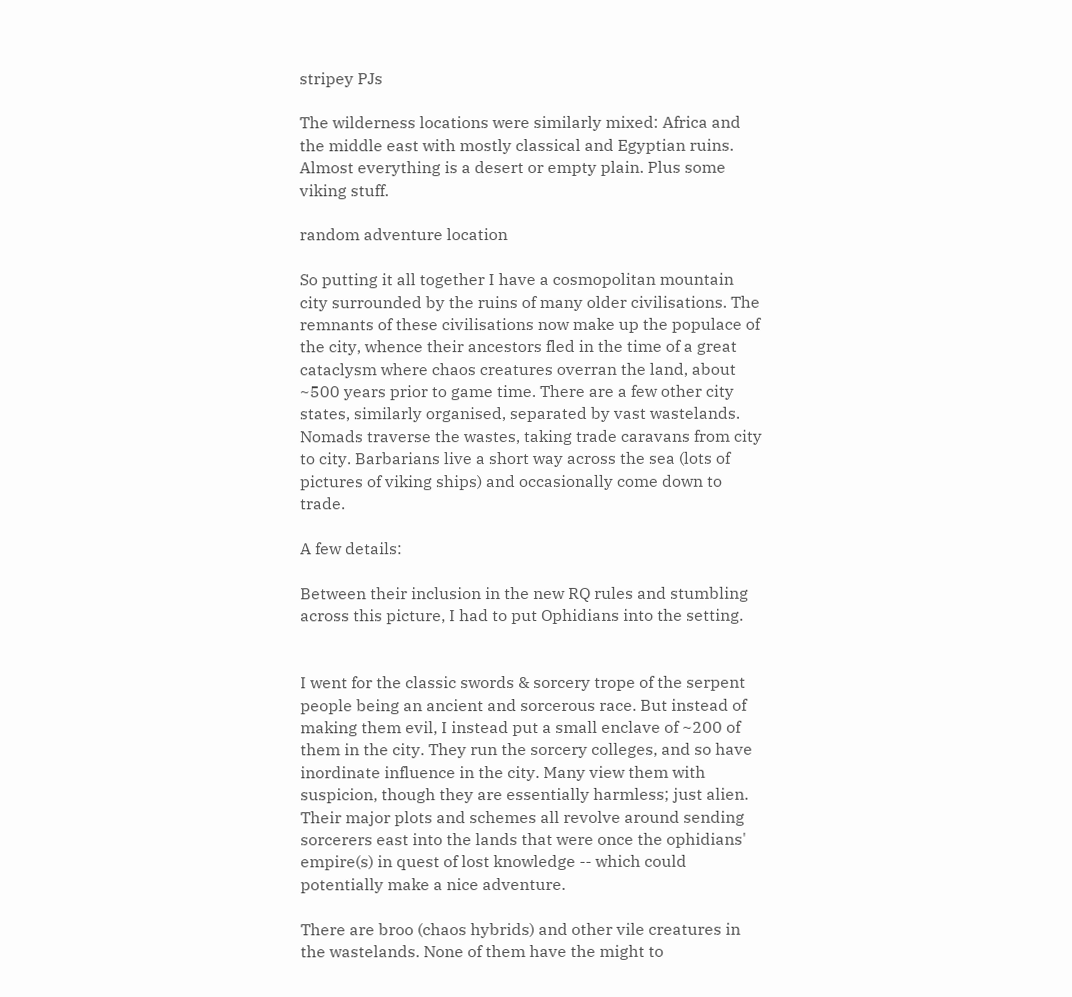stripey PJs

The wilderness locations were similarly mixed: Africa and the middle east with mostly classical and Egyptian ruins. Almost everything is a desert or empty plain. Plus some viking stuff.

random adventure location

So putting it all together I have a cosmopolitan mountain city surrounded by the ruins of many older civilisations. The remnants of these civilisations now make up the populace of the city, whence their ancestors fled in the time of a great cataclysm where chaos creatures overran the land, about ~500 years prior to game time. There are a few other city states, similarly organised, separated by vast wastelands. Nomads traverse the wastes, taking trade caravans from city to city. Barbarians live a short way across the sea (lots of pictures of viking ships) and occasionally come down to trade.

A few details:

Between their inclusion in the new RQ rules and stumbling across this picture, I had to put Ophidians into the setting.


I went for the classic swords & sorcery trope of the serpent people being an ancient and sorcerous race. But instead of making them evil, I instead put a small enclave of ~200 of them in the city. They run the sorcery colleges, and so have inordinate influence in the city. Many view them with suspicion, though they are essentially harmless; just alien. Their major plots and schemes all revolve around sending sorcerers east into the lands that were once the ophidians' empire(s) in quest of lost knowledge -- which could potentially make a nice adventure.

There are broo (chaos hybrids) and other vile creatures in the wastelands. None of them have the might to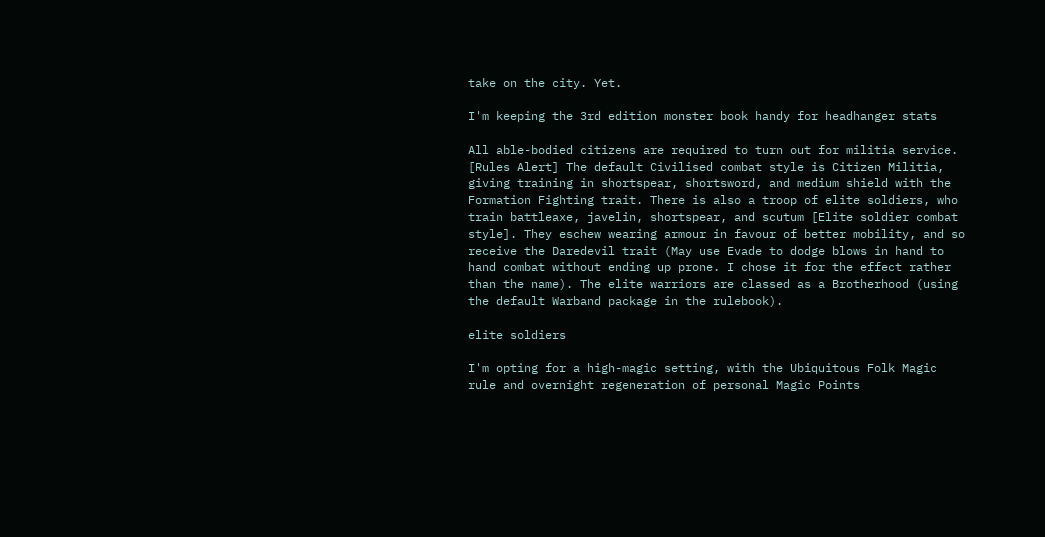take on the city. Yet.

I'm keeping the 3rd edition monster book handy for headhanger stats

All able-bodied citizens are required to turn out for militia service. [Rules Alert] The default Civilised combat style is Citizen Militia, giving training in shortspear, shortsword, and medium shield with the Formation Fighting trait. There is also a troop of elite soldiers, who train battleaxe, javelin, shortspear, and scutum [Elite soldier combat style]. They eschew wearing armour in favour of better mobility, and so receive the Daredevil trait (May use Evade to dodge blows in hand to hand combat without ending up prone. I chose it for the effect rather than the name). The elite warriors are classed as a Brotherhood (using the default Warband package in the rulebook).

elite soldiers

I'm opting for a high-magic setting, with the Ubiquitous Folk Magic rule and overnight regeneration of personal Magic Points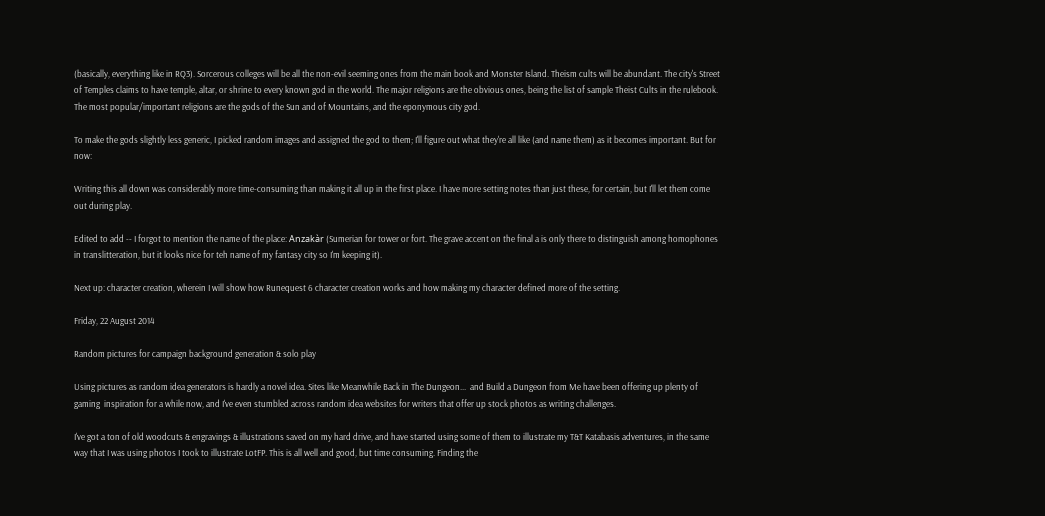(basically, everything like in RQ3). Sorcerous colleges will be all the non-evil seeming ones from the main book and Monster Island. Theism cults will be abundant. The city's Street of Temples claims to have temple, altar, or shrine to every known god in the world. The major religions are the obvious ones, being the list of sample Theist Cults in the rulebook. The most popular/important religions are the gods of the Sun and of Mountains, and the eponymous city god.

To make the gods slightly less generic, I picked random images and assigned the god to them; I'll figure out what they're all like (and name them) as it becomes important. But for now:

Writing this all down was considerably more time-consuming than making it all up in the first place. I have more setting notes than just these, for certain, but I'll let them come out during play.

Edited to add -- I forgot to mention the name of the place: Anzakàr (Sumerian for tower or fort. The grave accent on the final a is only there to distinguish among homophones in translitteration, but it looks nice for teh name of my fantasy city so I'm keeping it).

Next up: character creation, wherein I will show how Runequest 6 character creation works and how making my character defined more of the setting.

Friday, 22 August 2014

Random pictures for campaign background generation & solo play

Using pictures as random idea generators is hardly a novel idea. Sites like Meanwhile Back in The Dungeon...  and Build a Dungeon from Me have been offering up plenty of gaming  inspiration for a while now, and I've even stumbled across random idea websites for writers that offer up stock photos as writing challenges.

I've got a ton of old woodcuts & engravings & illustrations saved on my hard drive, and have started using some of them to illustrate my T&T Katabasis adventures, in the same way that I was using photos I took to illustrate LotFP. This is all well and good, but time consuming. Finding the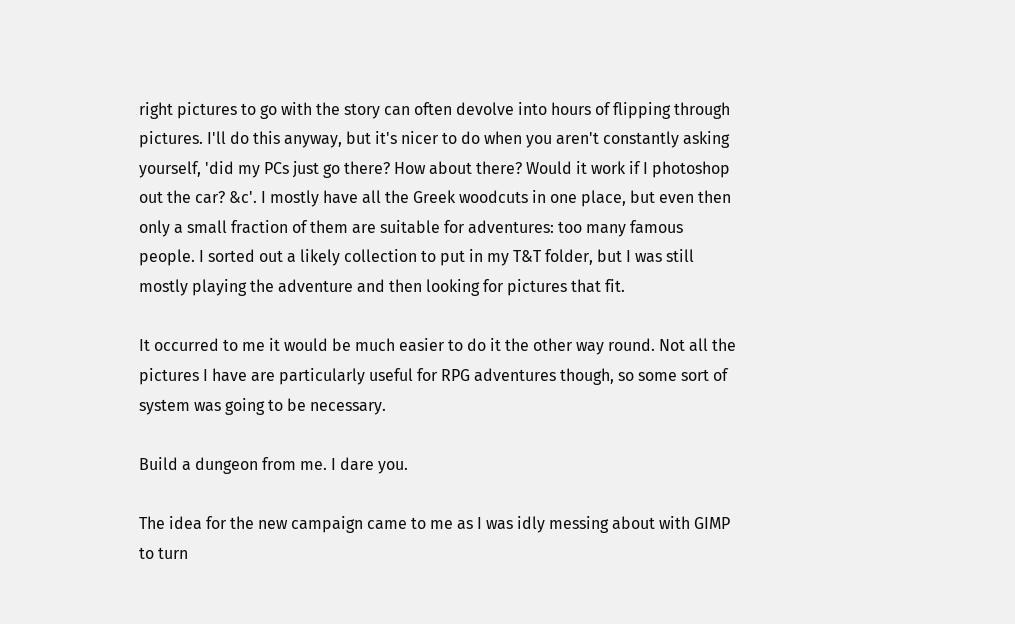right pictures to go with the story can often devolve into hours of flipping through pictures. I'll do this anyway, but it's nicer to do when you aren't constantly asking yourself, 'did my PCs just go there? How about there? Would it work if I photoshop out the car? &c'. I mostly have all the Greek woodcuts in one place, but even then only a small fraction of them are suitable for adventures: too many famous people. I sorted out a likely collection to put in my T&T folder, but I was still mostly playing the adventure and then looking for pictures that fit.

It occurred to me it would be much easier to do it the other way round. Not all the pictures I have are particularly useful for RPG adventures though, so some sort of system was going to be necessary.

Build a dungeon from me. I dare you.

The idea for the new campaign came to me as I was idly messing about with GIMP to turn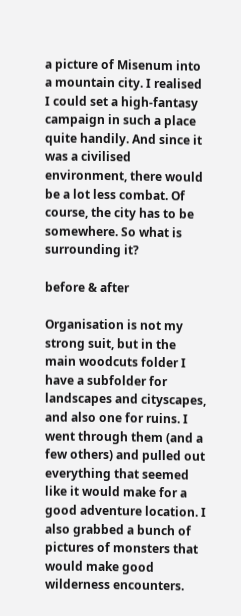a picture of Misenum into a mountain city. I realised I could set a high-fantasy campaign in such a place quite handily. And since it was a civilised environment, there would be a lot less combat. Of course, the city has to be somewhere. So what is surrounding it?

before & after

Organisation is not my strong suit, but in the main woodcuts folder I have a subfolder for landscapes and cityscapes, and also one for ruins. I went through them (and a few others) and pulled out everything that seemed like it would make for a good adventure location. I also grabbed a bunch of pictures of monsters that would make good wilderness encounters.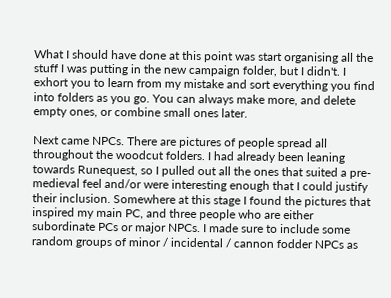What I should have done at this point was start organising all the stuff I was putting in the new campaign folder, but I didn't. I exhort you to learn from my mistake and sort everything you find into folders as you go. You can always make more, and delete empty ones, or combine small ones later.

Next came NPCs. There are pictures of people spread all throughout the woodcut folders. I had already been leaning towards Runequest, so I pulled out all the ones that suited a pre-medieval feel and/or were interesting enough that I could justify their inclusion. Somewhere at this stage I found the pictures that inspired my main PC, and three people who are either subordinate PCs or major NPCs. I made sure to include some random groups of minor / incidental / cannon fodder NPCs as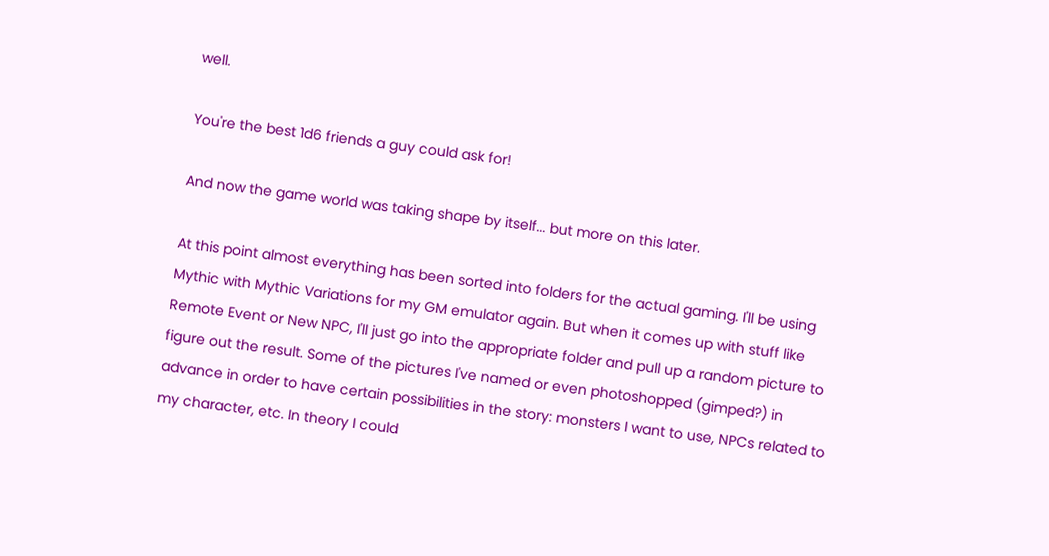well.

You're the best 1d6 friends a guy could ask for!

And now the game world was taking shape by itself... but more on this later.

At this point almost everything has been sorted into folders for the actual gaming. I'll be using Mythic with Mythic Variations for my GM emulator again. But when it comes up with stuff like Remote Event or New NPC, I'll just go into the appropriate folder and pull up a random picture to figure out the result. Some of the pictures I've named or even photoshopped (gimped?) in advance in order to have certain possibilities in the story: monsters I want to use, NPCs related to my character, etc. In theory I could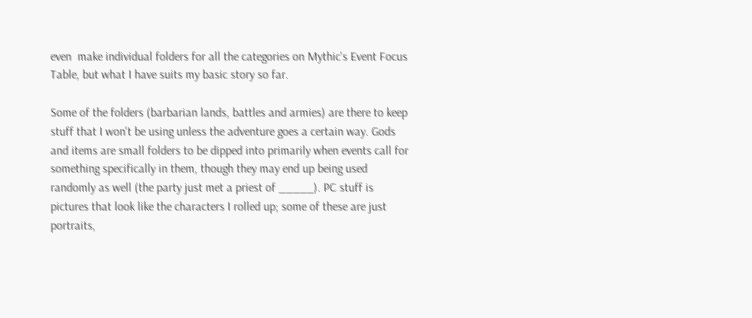even  make individual folders for all the categories on Mythic's Event Focus Table, but what I have suits my basic story so far.

Some of the folders (barbarian lands, battles and armies) are there to keep stuff that I won't be using unless the adventure goes a certain way. Gods and items are small folders to be dipped into primarily when events call for something specifically in them, though they may end up being used randomly as well (the party just met a priest of _____). PC stuff is pictures that look like the characters I rolled up; some of these are just portraits,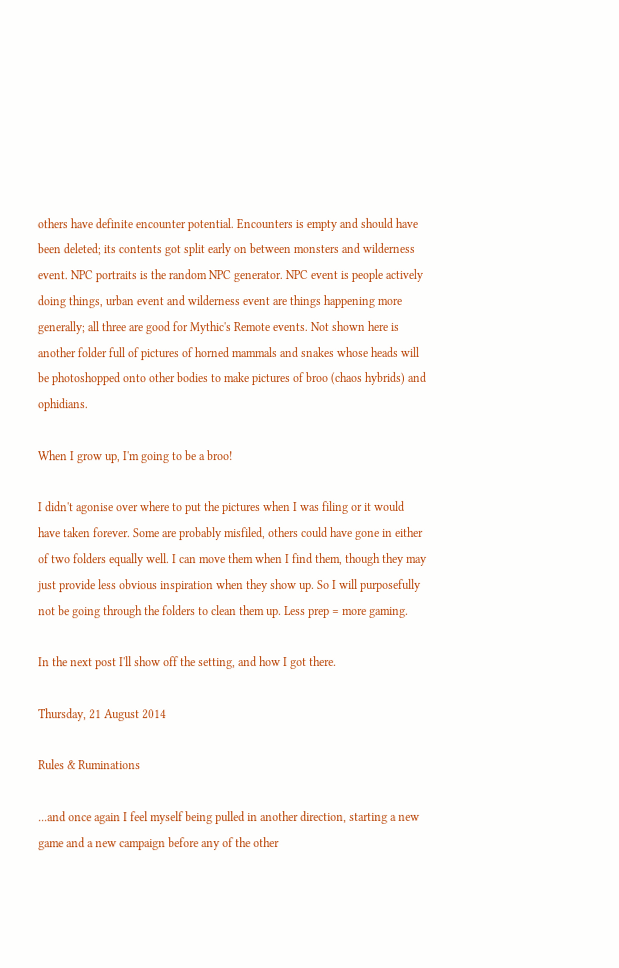others have definite encounter potential. Encounters is empty and should have been deleted; its contents got split early on between monsters and wilderness event. NPC portraits is the random NPC generator. NPC event is people actively doing things, urban event and wilderness event are things happening more generally; all three are good for Mythic's Remote events. Not shown here is another folder full of pictures of horned mammals and snakes whose heads will be photoshopped onto other bodies to make pictures of broo (chaos hybrids) and ophidians.

When I grow up, I'm going to be a broo!

I didn't agonise over where to put the pictures when I was filing or it would have taken forever. Some are probably misfiled, others could have gone in either of two folders equally well. I can move them when I find them, though they may just provide less obvious inspiration when they show up. So I will purposefully not be going through the folders to clean them up. Less prep = more gaming.

In the next post I'll show off the setting, and how I got there.

Thursday, 21 August 2014

Rules & Ruminations

...and once again I feel myself being pulled in another direction, starting a new game and a new campaign before any of the other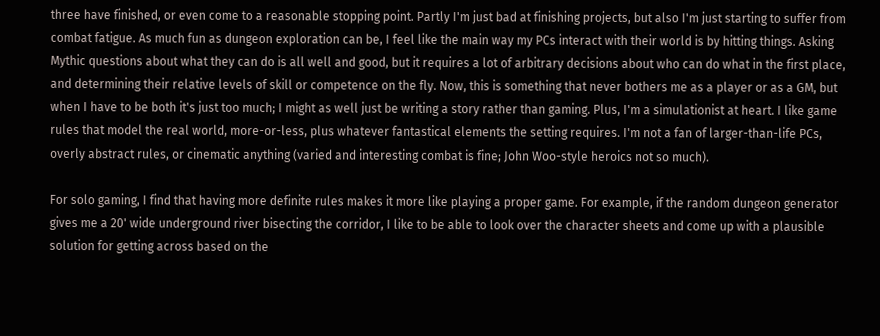three have finished, or even come to a reasonable stopping point. Partly I'm just bad at finishing projects, but also I'm just starting to suffer from combat fatigue. As much fun as dungeon exploration can be, I feel like the main way my PCs interact with their world is by hitting things. Asking Mythic questions about what they can do is all well and good, but it requires a lot of arbitrary decisions about who can do what in the first place, and determining their relative levels of skill or competence on the fly. Now, this is something that never bothers me as a player or as a GM, but when I have to be both it's just too much; I might as well just be writing a story rather than gaming. Plus, I'm a simulationist at heart. I like game rules that model the real world, more-or-less, plus whatever fantastical elements the setting requires. I'm not a fan of larger-than-life PCs, overly abstract rules, or cinematic anything (varied and interesting combat is fine; John Woo-style heroics not so much).

For solo gaming, I find that having more definite rules makes it more like playing a proper game. For example, if the random dungeon generator gives me a 20' wide underground river bisecting the corridor, I like to be able to look over the character sheets and come up with a plausible solution for getting across based on the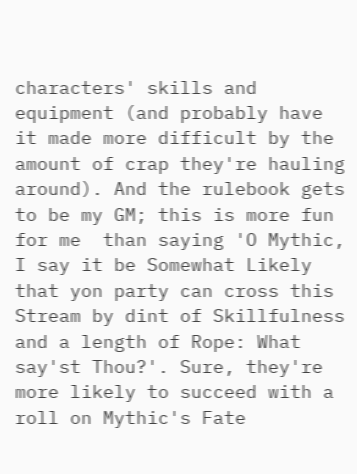characters' skills and equipment (and probably have it made more difficult by the amount of crap they're hauling around). And the rulebook gets to be my GM; this is more fun for me  than saying 'O Mythic, I say it be Somewhat Likely that yon party can cross this Stream by dint of Skillfulness and a length of Rope: What say'st Thou?'. Sure, they're more likely to succeed with a roll on Mythic's Fate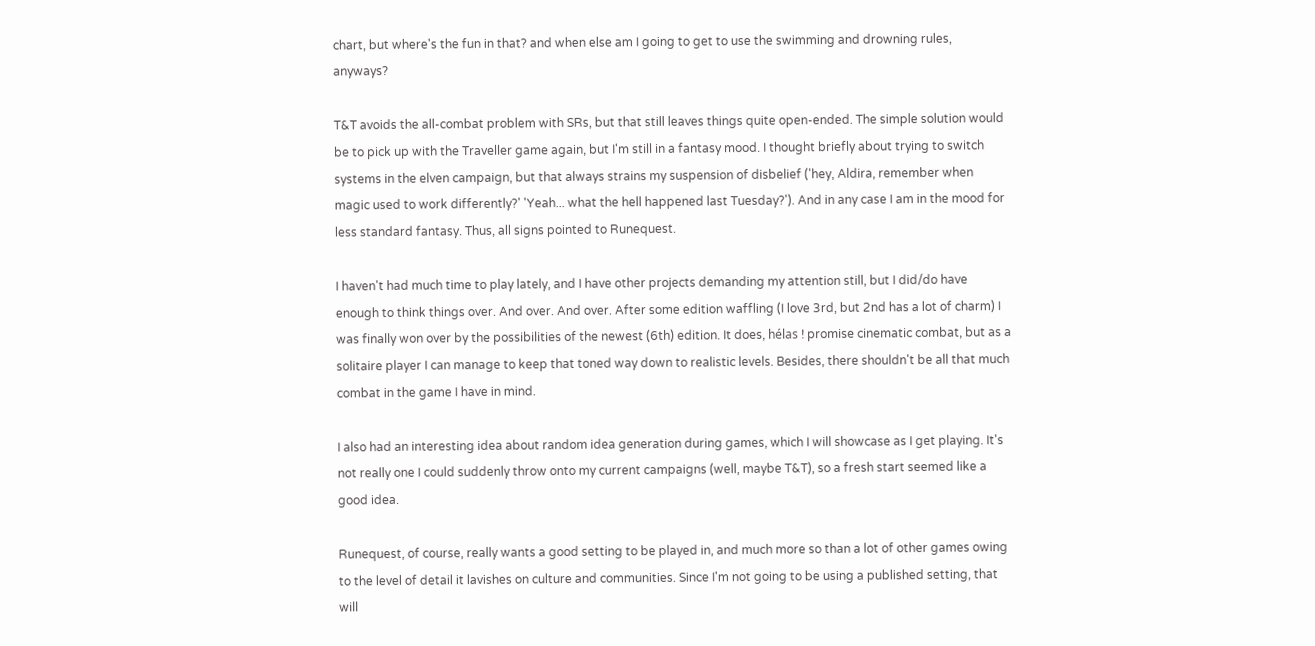chart, but where's the fun in that? and when else am I going to get to use the swimming and drowning rules, anyways?

T&T avoids the all-combat problem with SRs, but that still leaves things quite open-ended. The simple solution would be to pick up with the Traveller game again, but I'm still in a fantasy mood. I thought briefly about trying to switch systems in the elven campaign, but that always strains my suspension of disbelief ('hey, Aldira, remember when magic used to work differently?' 'Yeah... what the hell happened last Tuesday?'). And in any case I am in the mood for less standard fantasy. Thus, all signs pointed to Runequest.

I haven't had much time to play lately, and I have other projects demanding my attention still, but I did/do have enough to think things over. And over. And over. After some edition waffling (I love 3rd, but 2nd has a lot of charm) I was finally won over by the possibilities of the newest (6th) edition. It does, hélas ! promise cinematic combat, but as a solitaire player I can manage to keep that toned way down to realistic levels. Besides, there shouldn't be all that much combat in the game I have in mind.

I also had an interesting idea about random idea generation during games, which I will showcase as I get playing. It's not really one I could suddenly throw onto my current campaigns (well, maybe T&T), so a fresh start seemed like a good idea.

Runequest, of course, really wants a good setting to be played in, and much more so than a lot of other games owing to the level of detail it lavishes on culture and communities. Since I'm not going to be using a published setting, that will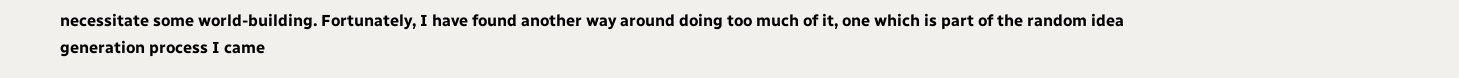necessitate some world-building. Fortunately, I have found another way around doing too much of it, one which is part of the random idea generation process I came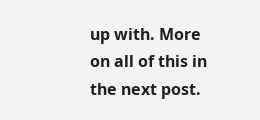up with. More on all of this in the next post.